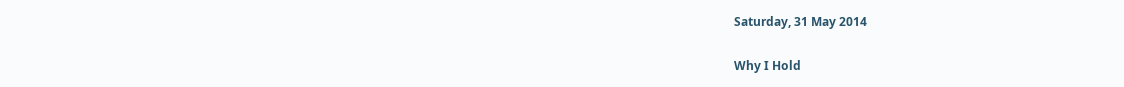Saturday, 31 May 2014

Why I Hold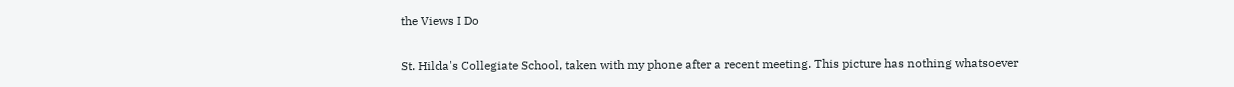the Views I Do

St. Hilda's Collegiate School, taken with my phone after a recent meeting. This picture has nothing whatsoever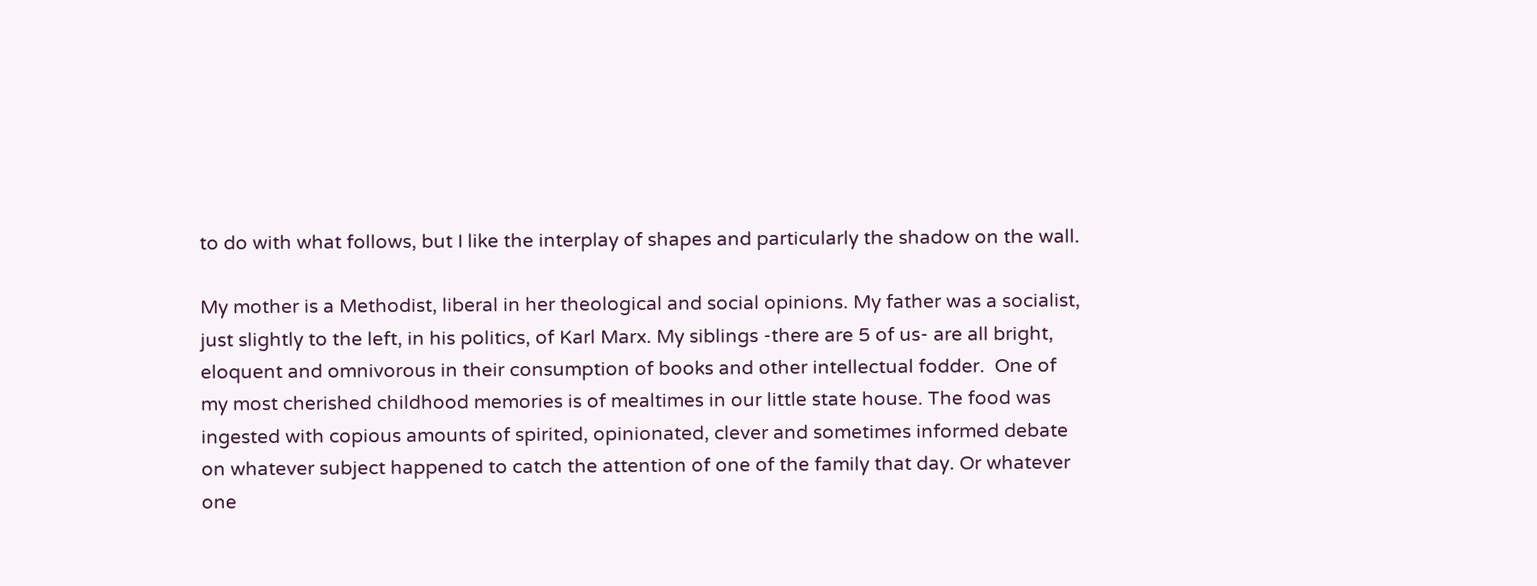to do with what follows, but I like the interplay of shapes and particularly the shadow on the wall.

My mother is a Methodist, liberal in her theological and social opinions. My father was a socialist, just slightly to the left, in his politics, of Karl Marx. My siblings -there are 5 of us- are all bright, eloquent and omnivorous in their consumption of books and other intellectual fodder.  One of my most cherished childhood memories is of mealtimes in our little state house. The food was ingested with copious amounts of spirited, opinionated, clever and sometimes informed debate on whatever subject happened to catch the attention of one of the family that day. Or whatever one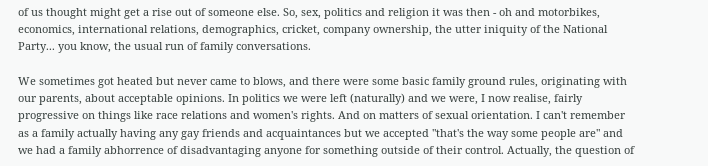of us thought might get a rise out of someone else. So, sex, politics and religion it was then - oh and motorbikes, economics, international relations, demographics, cricket, company ownership, the utter iniquity of the National Party... you know, the usual run of family conversations.

We sometimes got heated but never came to blows, and there were some basic family ground rules, originating with our parents, about acceptable opinions. In politics we were left (naturally) and we were, I now realise, fairly progressive on things like race relations and women's rights. And on matters of sexual orientation. I can't remember as a family actually having any gay friends and acquaintances but we accepted "that's the way some people are" and we had a family abhorrence of disadvantaging anyone for something outside of their control. Actually, the question of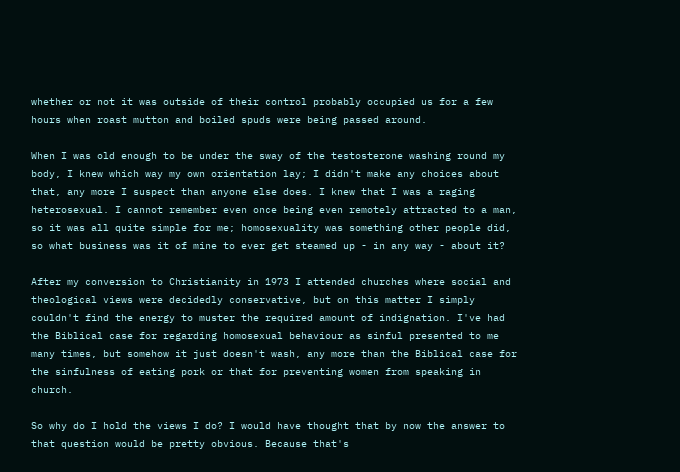whether or not it was outside of their control probably occupied us for a few hours when roast mutton and boiled spuds were being passed around.

When I was old enough to be under the sway of the testosterone washing round my body, I knew which way my own orientation lay; I didn't make any choices about that, any more I suspect than anyone else does. I knew that I was a raging heterosexual. I cannot remember even once being even remotely attracted to a man, so it was all quite simple for me; homosexuality was something other people did, so what business was it of mine to ever get steamed up - in any way - about it?

After my conversion to Christianity in 1973 I attended churches where social and theological views were decidedly conservative, but on this matter I simply couldn't find the energy to muster the required amount of indignation. I've had the Biblical case for regarding homosexual behaviour as sinful presented to me many times, but somehow it just doesn't wash, any more than the Biblical case for the sinfulness of eating pork or that for preventing women from speaking in church.

So why do I hold the views I do? I would have thought that by now the answer to that question would be pretty obvious. Because that's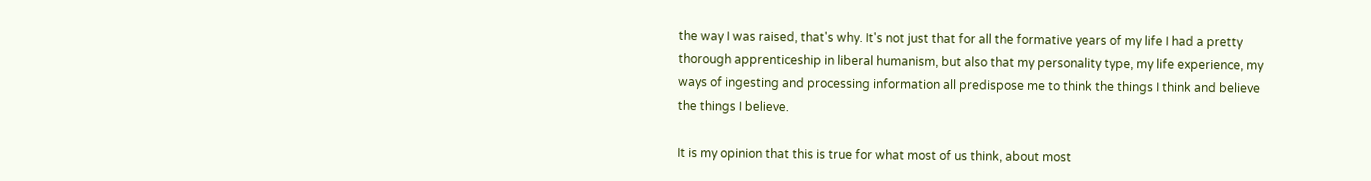the way I was raised, that's why. It's not just that for all the formative years of my life I had a pretty thorough apprenticeship in liberal humanism, but also that my personality type, my life experience, my ways of ingesting and processing information all predispose me to think the things I think and believe the things I believe.

It is my opinion that this is true for what most of us think, about most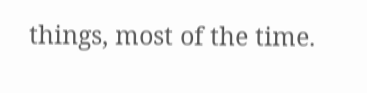things, most of the time.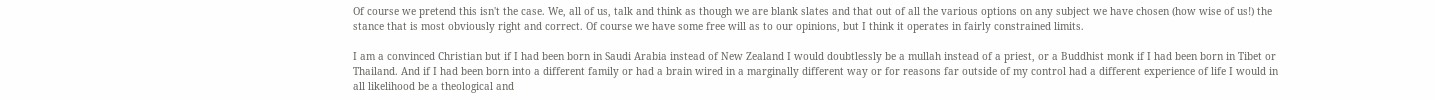Of course we pretend this isn't the case. We, all of us, talk and think as though we are blank slates and that out of all the various options on any subject we have chosen (how wise of us!) the stance that is most obviously right and correct. Of course we have some free will as to our opinions, but I think it operates in fairly constrained limits.

I am a convinced Christian but if I had been born in Saudi Arabia instead of New Zealand I would doubtlessly be a mullah instead of a priest, or a Buddhist monk if I had been born in Tibet or Thailand. And if I had been born into a different family or had a brain wired in a marginally different way or for reasons far outside of my control had a different experience of life I would in all likelihood be a theological and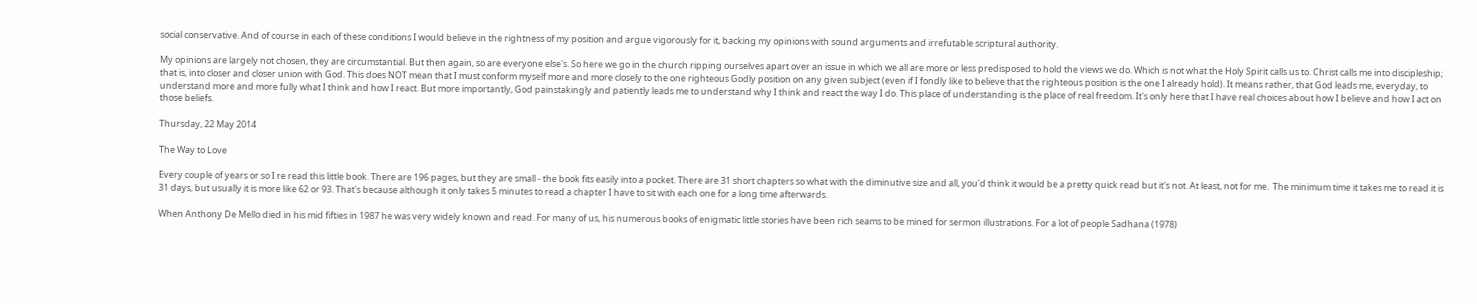social conservative. And of course in each of these conditions I would believe in the rightness of my position and argue vigorously for it, backing my opinions with sound arguments and irrefutable scriptural authority.

My opinions are largely not chosen, they are circumstantial. But then again, so are everyone else's. So here we go in the church ripping ourselves apart over an issue in which we all are more or less predisposed to hold the views we do. Which is not what the Holy Spirit calls us to. Christ calls me into discipleship; that is, into closer and closer union with God. This does NOT mean that I must conform myself more and more closely to the one righteous Godly position on any given subject (even if I fondly like to believe that the righteous position is the one I already hold). It means rather, that God leads me, everyday, to understand more and more fully what I think and how I react. But more importantly, God painstakingly and patiently leads me to understand why I think and react the way I do. This place of understanding is the place of real freedom. It's only here that I have real choices about how I believe and how I act on those beliefs.

Thursday, 22 May 2014

The Way to Love

Every couple of years or so I re read this little book. There are 196 pages, but they are small - the book fits easily into a pocket. There are 31 short chapters so what with the diminutive size and all, you'd think it would be a pretty quick read but it's not. At least, not for me.  The minimum time it takes me to read it is 31 days, but usually it is more like 62 or 93. That's because although it only takes 5 minutes to read a chapter I have to sit with each one for a long time afterwards.

When Anthony De Mello died in his mid fifties in 1987 he was very widely known and read. For many of us, his numerous books of enigmatic little stories have been rich seams to be mined for sermon illustrations. For a lot of people Sadhana (1978)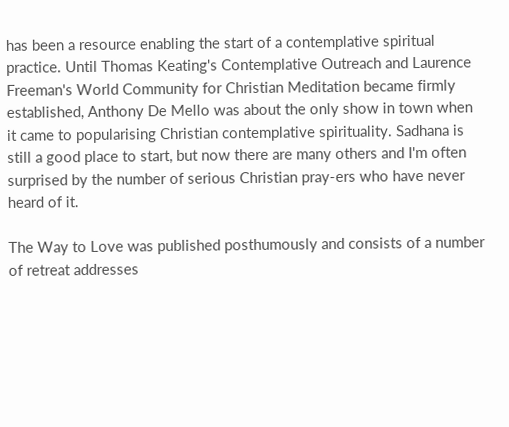has been a resource enabling the start of a contemplative spiritual practice. Until Thomas Keating's Contemplative Outreach and Laurence Freeman's World Community for Christian Meditation became firmly established, Anthony De Mello was about the only show in town when it came to popularising Christian contemplative spirituality. Sadhana is still a good place to start, but now there are many others and I'm often surprised by the number of serious Christian pray-ers who have never heard of it.

The Way to Love was published posthumously and consists of a number of retreat addresses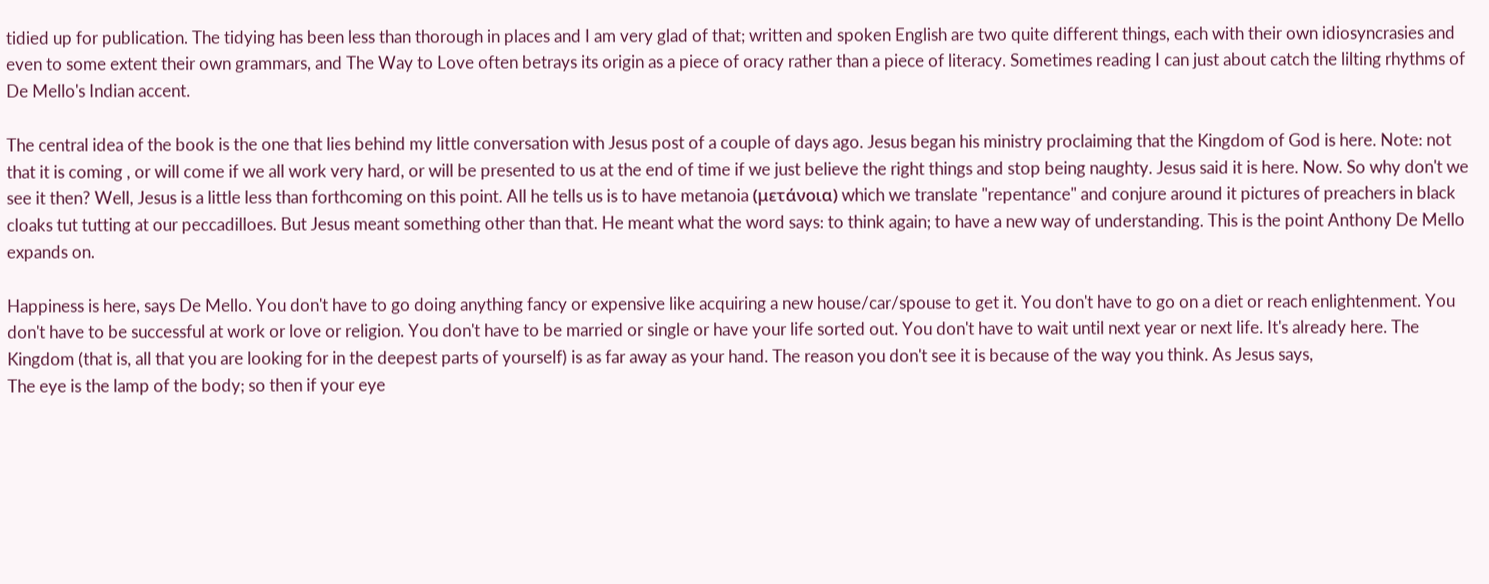tidied up for publication. The tidying has been less than thorough in places and I am very glad of that; written and spoken English are two quite different things, each with their own idiosyncrasies and even to some extent their own grammars, and The Way to Love often betrays its origin as a piece of oracy rather than a piece of literacy. Sometimes reading I can just about catch the lilting rhythms of De Mello's Indian accent.

The central idea of the book is the one that lies behind my little conversation with Jesus post of a couple of days ago. Jesus began his ministry proclaiming that the Kingdom of God is here. Note: not that it is coming , or will come if we all work very hard, or will be presented to us at the end of time if we just believe the right things and stop being naughty. Jesus said it is here. Now. So why don't we see it then? Well, Jesus is a little less than forthcoming on this point. All he tells us is to have metanoia (μετάνοια) which we translate "repentance" and conjure around it pictures of preachers in black cloaks tut tutting at our peccadilloes. But Jesus meant something other than that. He meant what the word says: to think again; to have a new way of understanding. This is the point Anthony De Mello expands on.

Happiness is here, says De Mello. You don't have to go doing anything fancy or expensive like acquiring a new house/car/spouse to get it. You don't have to go on a diet or reach enlightenment. You don't have to be successful at work or love or religion. You don't have to be married or single or have your life sorted out. You don't have to wait until next year or next life. It's already here. The Kingdom (that is, all that you are looking for in the deepest parts of yourself) is as far away as your hand. The reason you don't see it is because of the way you think. As Jesus says,
The eye is the lamp of the body; so then if your eye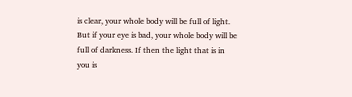is clear, your whole body will be full of light. But if your eye is bad, your whole body will be full of darkness. If then the light that is in you is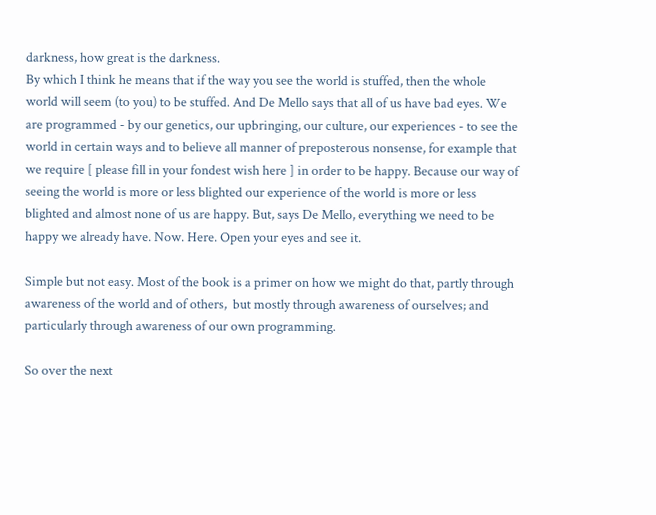darkness, how great is the darkness.
By which I think he means that if the way you see the world is stuffed, then the whole world will seem (to you) to be stuffed. And De Mello says that all of us have bad eyes. We are programmed - by our genetics, our upbringing, our culture, our experiences - to see the world in certain ways and to believe all manner of preposterous nonsense, for example that we require [ please fill in your fondest wish here ] in order to be happy. Because our way of seeing the world is more or less blighted our experience of the world is more or less blighted and almost none of us are happy. But, says De Mello, everything we need to be happy we already have. Now. Here. Open your eyes and see it.

Simple but not easy. Most of the book is a primer on how we might do that, partly through awareness of the world and of others,  but mostly through awareness of ourselves; and particularly through awareness of our own programming.

So over the next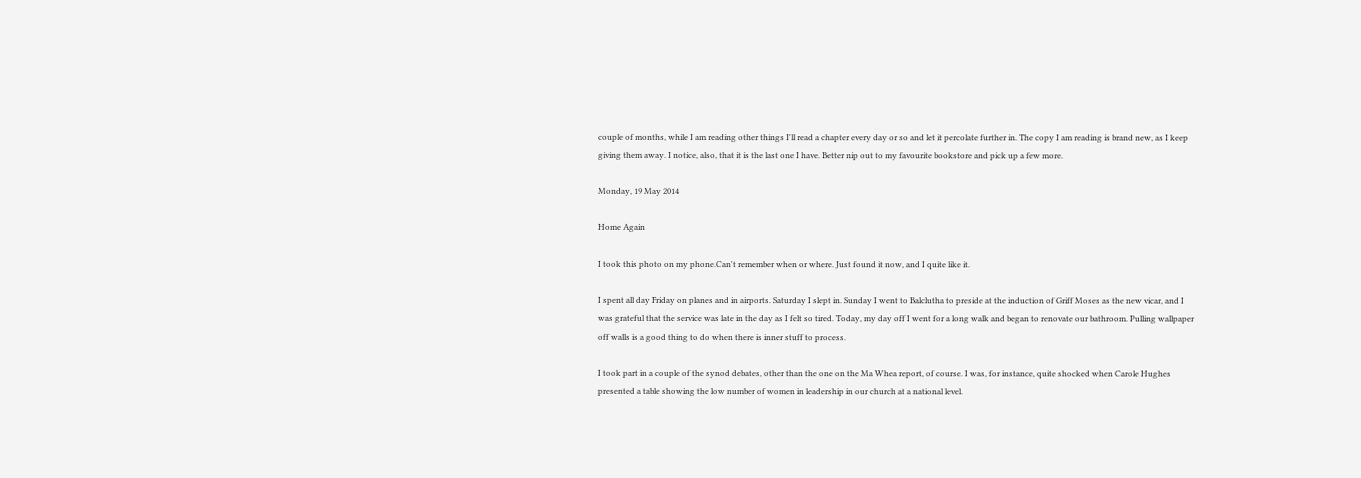couple of months, while I am reading other things I'll read a chapter every day or so and let it percolate further in. The copy I am reading is brand new, as I keep giving them away. I notice, also, that it is the last one I have. Better nip out to my favourite bookstore and pick up a few more.

Monday, 19 May 2014

Home Again

I took this photo on my phone.Can't remember when or where. Just found it now, and I quite like it.

I spent all day Friday on planes and in airports. Saturday I slept in. Sunday I went to Balclutha to preside at the induction of Griff Moses as the new vicar, and I was grateful that the service was late in the day as I felt so tired. Today, my day off I went for a long walk and began to renovate our bathroom. Pulling wallpaper off walls is a good thing to do when there is inner stuff to process.

I took part in a couple of the synod debates, other than the one on the Ma Whea report, of course. I was, for instance, quite shocked when Carole Hughes presented a table showing the low number of women in leadership in our church at a national level.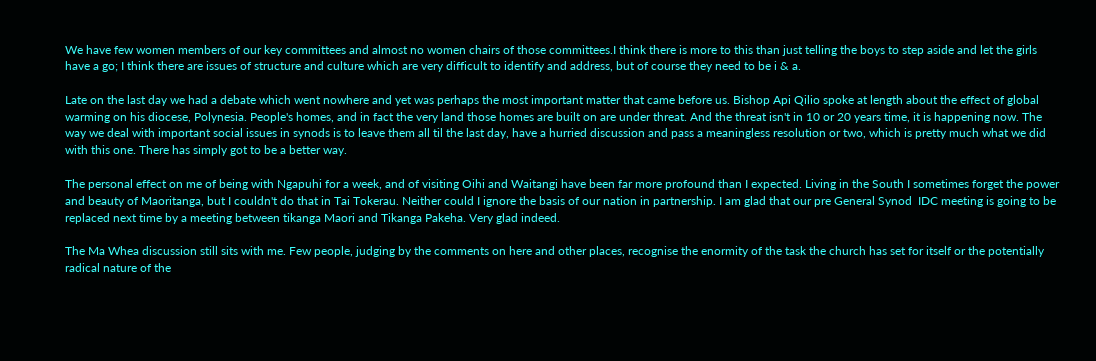We have few women members of our key committees and almost no women chairs of those committees.I think there is more to this than just telling the boys to step aside and let the girls have a go; I think there are issues of structure and culture which are very difficult to identify and address, but of course they need to be i & a.

Late on the last day we had a debate which went nowhere and yet was perhaps the most important matter that came before us. Bishop Api Qilio spoke at length about the effect of global warming on his diocese, Polynesia. People's homes, and in fact the very land those homes are built on are under threat. And the threat isn't in 10 or 20 years time, it is happening now. The way we deal with important social issues in synods is to leave them all til the last day, have a hurried discussion and pass a meaningless resolution or two, which is pretty much what we did with this one. There has simply got to be a better way.

The personal effect on me of being with Ngapuhi for a week, and of visiting Oihi and Waitangi have been far more profound than I expected. Living in the South I sometimes forget the power and beauty of Maoritanga, but I couldn't do that in Tai Tokerau. Neither could I ignore the basis of our nation in partnership. I am glad that our pre General Synod  IDC meeting is going to be replaced next time by a meeting between tikanga Maori and Tikanga Pakeha. Very glad indeed.

The Ma Whea discussion still sits with me. Few people, judging by the comments on here and other places, recognise the enormity of the task the church has set for itself or the potentially radical nature of the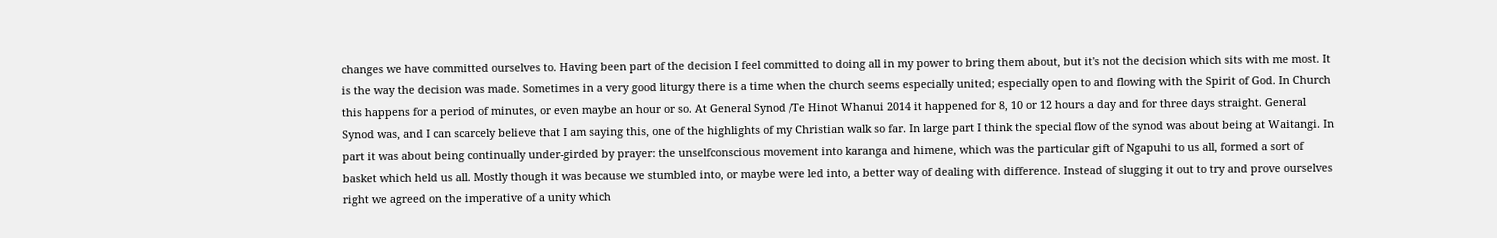changes we have committed ourselves to. Having been part of the decision I feel committed to doing all in my power to bring them about, but it's not the decision which sits with me most. It is the way the decision was made. Sometimes in a very good liturgy there is a time when the church seems especially united; especially open to and flowing with the Spirit of God. In Church this happens for a period of minutes, or even maybe an hour or so. At General Synod /Te Hinot Whanui 2014 it happened for 8, 10 or 12 hours a day and for three days straight. General Synod was, and I can scarcely believe that I am saying this, one of the highlights of my Christian walk so far. In large part I think the special flow of the synod was about being at Waitangi. In part it was about being continually under-girded by prayer: the unselfconscious movement into karanga and himene, which was the particular gift of Ngapuhi to us all, formed a sort of basket which held us all. Mostly though it was because we stumbled into, or maybe were led into, a better way of dealing with difference. Instead of slugging it out to try and prove ourselves right we agreed on the imperative of a unity which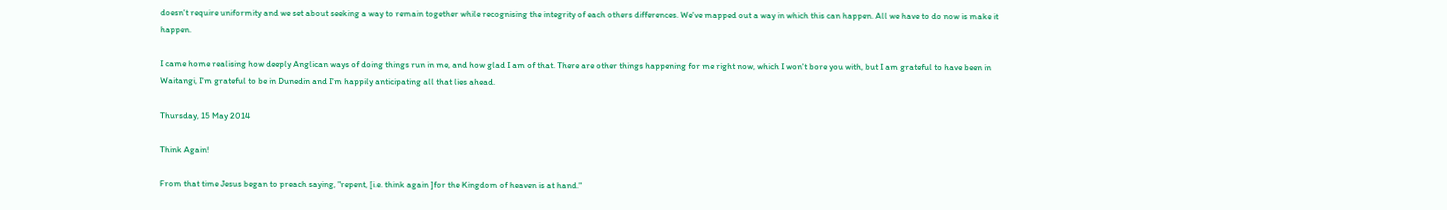doesn't require uniformity and we set about seeking a way to remain together while recognising the integrity of each others differences. We've mapped out a way in which this can happen. All we have to do now is make it happen.

I came home realising how deeply Anglican ways of doing things run in me, and how glad I am of that. There are other things happening for me right now, which I won't bore you with, but I am grateful to have been in Waitangi, I'm grateful to be in Dunedin and I'm happily anticipating all that lies ahead.

Thursday, 15 May 2014

Think Again!

From that time Jesus began to preach saying, "repent, [i.e. think again ]for the Kingdom of heaven is at hand."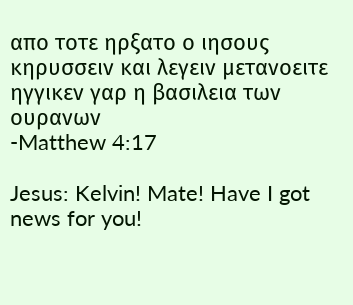απο τοτε ηρξατο ο ιησους κηρυσσειν και λεγειν μετανοειτε ηγγικεν γαρ η βασιλεια των ουρανων
-Matthew 4:17

Jesus: Kelvin! Mate! Have I got news for you!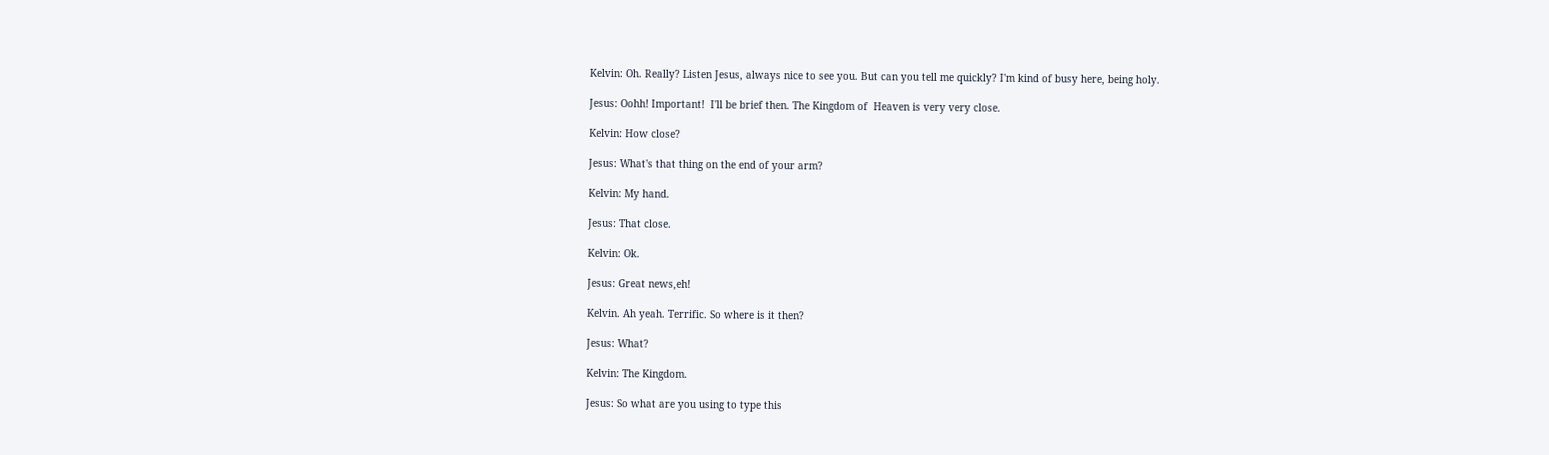Kelvin: Oh. Really? Listen Jesus, always nice to see you. But can you tell me quickly? I'm kind of busy here, being holy.

Jesus: Oohh! Important!  I'll be brief then. The Kingdom of  Heaven is very very close.

Kelvin: How close?

Jesus: What's that thing on the end of your arm?

Kelvin: My hand.

Jesus: That close.

Kelvin: Ok.

Jesus: Great news,eh!

Kelvin. Ah yeah. Terrific. So where is it then?

Jesus: What?

Kelvin: The Kingdom.

Jesus: So what are you using to type this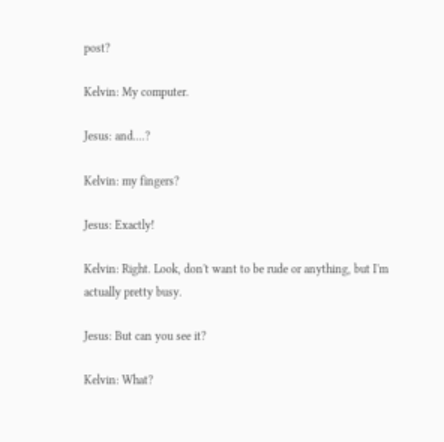post?

Kelvin: My computer.

Jesus: and....?

Kelvin: my fingers?

Jesus: Exactly!

Kelvin: Right. Look, don't want to be rude or anything, but I'm actually pretty busy.

Jesus: But can you see it?

Kelvin: What?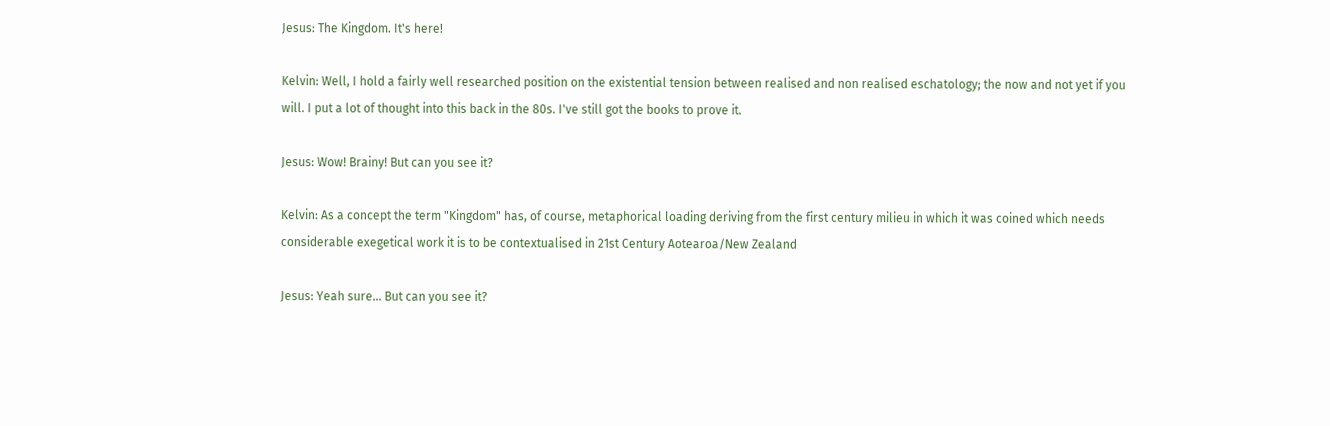Jesus: The Kingdom. It's here!

Kelvin: Well, I hold a fairly well researched position on the existential tension between realised and non realised eschatology; the now and not yet if you will. I put a lot of thought into this back in the 80s. I've still got the books to prove it.

Jesus: Wow! Brainy! But can you see it?

Kelvin: As a concept the term "Kingdom" has, of course, metaphorical loading deriving from the first century milieu in which it was coined which needs considerable exegetical work it is to be contextualised in 21st Century Aotearoa/New Zealand

Jesus: Yeah sure... But can you see it?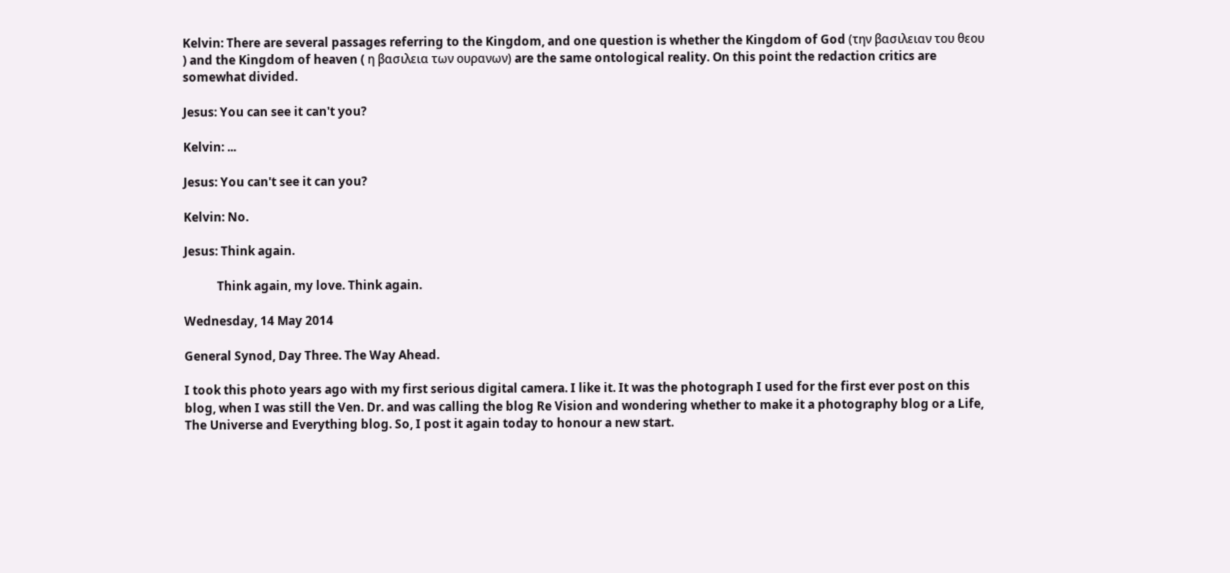Kelvin: There are several passages referring to the Kingdom, and one question is whether the Kingdom of God (την βασιλειαν του θεου ) and the Kingdom of heaven ( η βασιλεια των ουρανων) are the same ontological reality. On this point the redaction critics are somewhat divided.

Jesus: You can see it can't you?

Kelvin: ...

Jesus: You can't see it can you?

Kelvin: No.

Jesus: Think again.

           Think again, my love. Think again.

Wednesday, 14 May 2014

General Synod, Day Three. The Way Ahead.

I took this photo years ago with my first serious digital camera. I like it. It was the photograph I used for the first ever post on this blog, when I was still the Ven. Dr. and was calling the blog Re Vision and wondering whether to make it a photography blog or a Life, The Universe and Everything blog. So, I post it again today to honour a new start.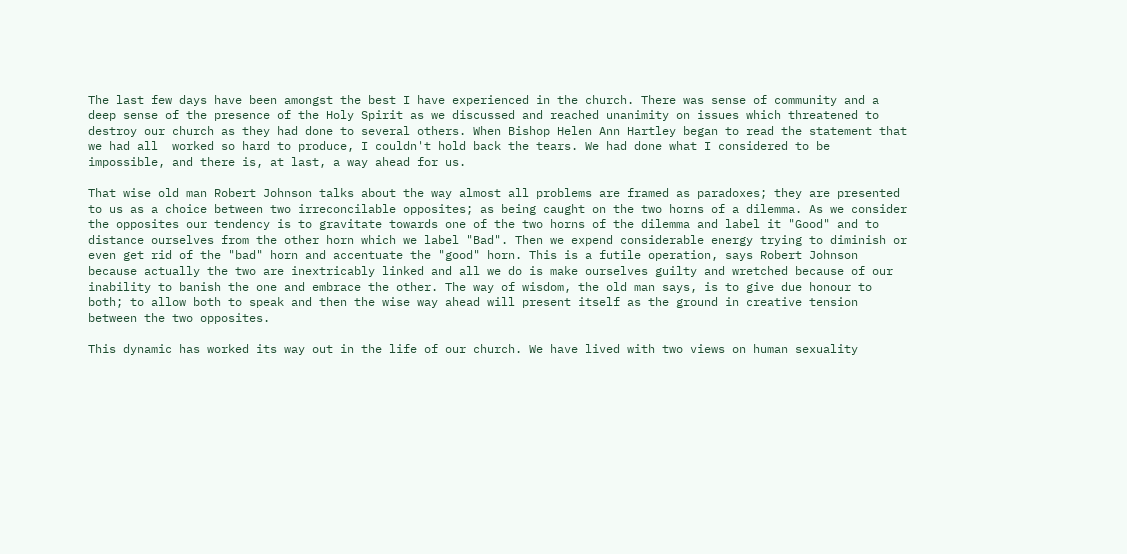The last few days have been amongst the best I have experienced in the church. There was sense of community and a deep sense of the presence of the Holy Spirit as we discussed and reached unanimity on issues which threatened to destroy our church as they had done to several others. When Bishop Helen Ann Hartley began to read the statement that we had all  worked so hard to produce, I couldn't hold back the tears. We had done what I considered to be impossible, and there is, at last, a way ahead for us.

That wise old man Robert Johnson talks about the way almost all problems are framed as paradoxes; they are presented to us as a choice between two irreconcilable opposites; as being caught on the two horns of a dilemma. As we consider the opposites our tendency is to gravitate towards one of the two horns of the dilemma and label it "Good" and to distance ourselves from the other horn which we label "Bad". Then we expend considerable energy trying to diminish or even get rid of the "bad" horn and accentuate the "good" horn. This is a futile operation, says Robert Johnson because actually the two are inextricably linked and all we do is make ourselves guilty and wretched because of our inability to banish the one and embrace the other. The way of wisdom, the old man says, is to give due honour to both; to allow both to speak and then the wise way ahead will present itself as the ground in creative tension between the two opposites.

This dynamic has worked its way out in the life of our church. We have lived with two views on human sexuality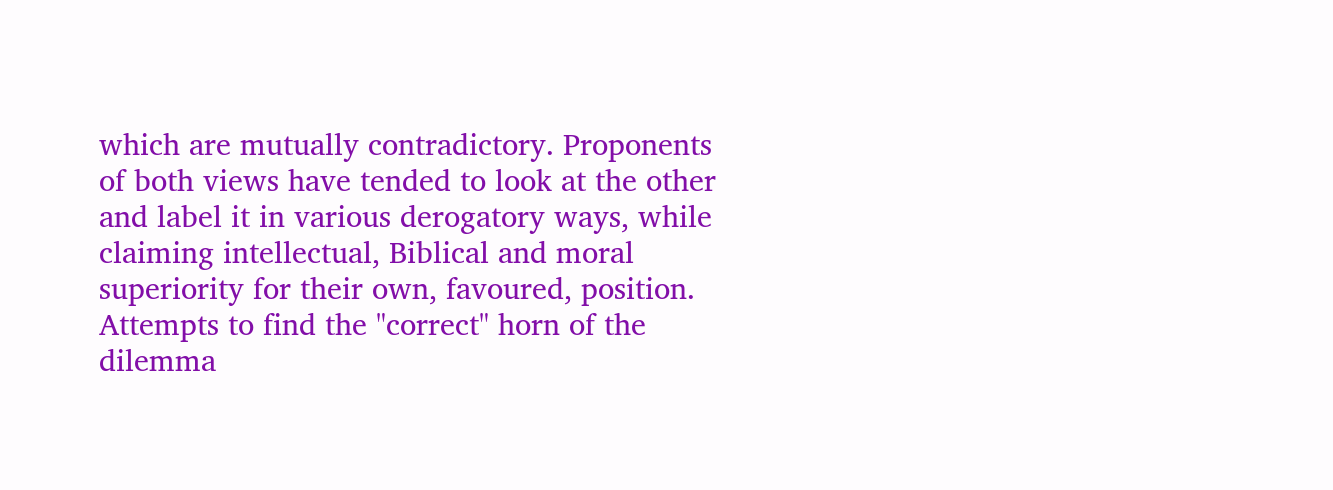which are mutually contradictory. Proponents of both views have tended to look at the other and label it in various derogatory ways, while claiming intellectual, Biblical and moral superiority for their own, favoured, position. Attempts to find the "correct" horn of the dilemma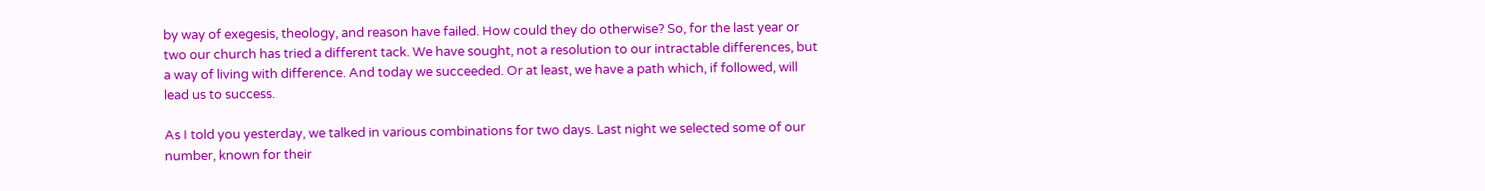by way of exegesis, theology, and reason have failed. How could they do otherwise? So, for the last year or two our church has tried a different tack. We have sought, not a resolution to our intractable differences, but a way of living with difference. And today we succeeded. Or at least, we have a path which, if followed, will lead us to success.

As I told you yesterday, we talked in various combinations for two days. Last night we selected some of our number, known for their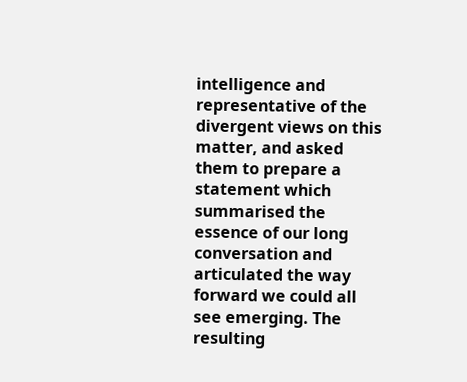intelligence and representative of the divergent views on this matter, and asked them to prepare a statement which summarised the essence of our long conversation and articulated the way forward we could all see emerging. The resulting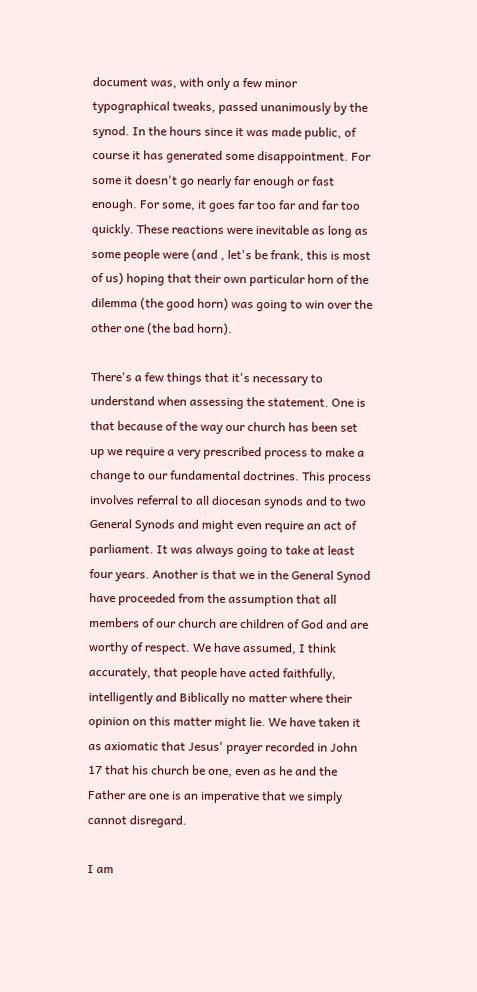document was, with only a few minor typographical tweaks, passed unanimously by the synod. In the hours since it was made public, of course it has generated some disappointment. For some it doesn't go nearly far enough or fast enough. For some, it goes far too far and far too quickly. These reactions were inevitable as long as some people were (and , let's be frank, this is most of us) hoping that their own particular horn of the dilemma (the good horn) was going to win over the other one (the bad horn).

There's a few things that it's necessary to understand when assessing the statement. One is that because of the way our church has been set up we require a very prescribed process to make a change to our fundamental doctrines. This process involves referral to all diocesan synods and to two General Synods and might even require an act of parliament. It was always going to take at least four years. Another is that we in the General Synod have proceeded from the assumption that all members of our church are children of God and are worthy of respect. We have assumed, I think accurately, that people have acted faithfully, intelligently and Biblically no matter where their opinion on this matter might lie. We have taken it as axiomatic that Jesus' prayer recorded in John 17 that his church be one, even as he and the Father are one is an imperative that we simply cannot disregard.

I am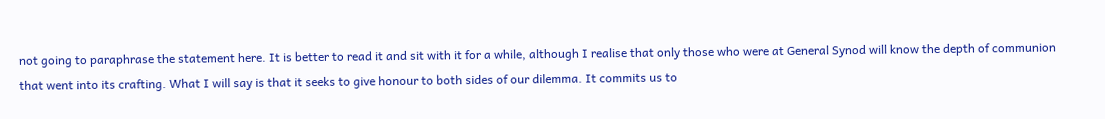not going to paraphrase the statement here. It is better to read it and sit with it for a while, although I realise that only those who were at General Synod will know the depth of communion that went into its crafting. What I will say is that it seeks to give honour to both sides of our dilemma. It commits us to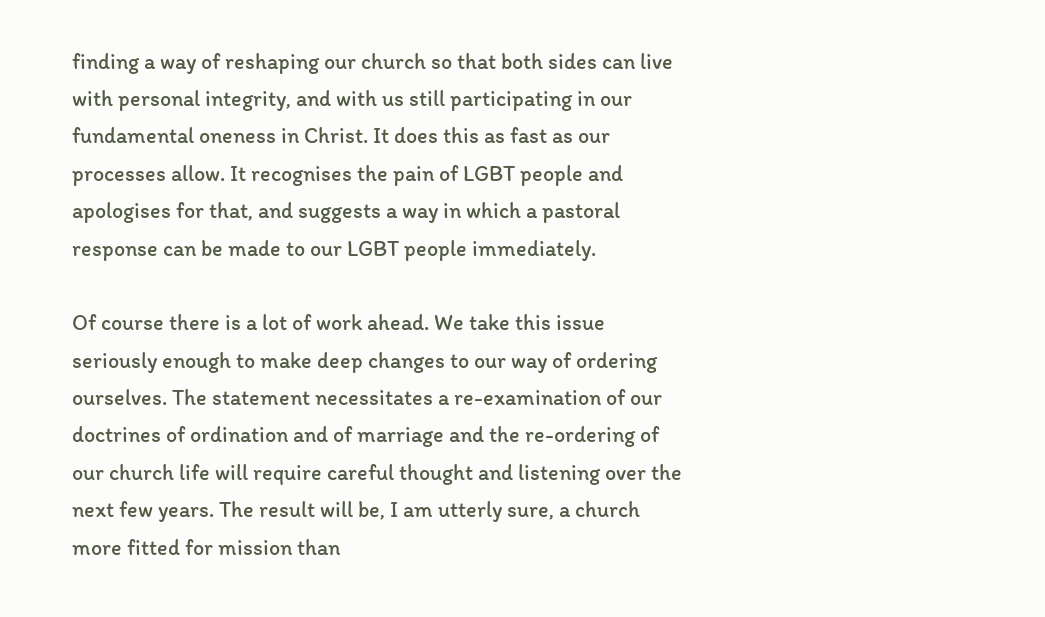finding a way of reshaping our church so that both sides can live with personal integrity, and with us still participating in our fundamental oneness in Christ. It does this as fast as our processes allow. It recognises the pain of LGBT people and apologises for that, and suggests a way in which a pastoral response can be made to our LGBT people immediately.

Of course there is a lot of work ahead. We take this issue seriously enough to make deep changes to our way of ordering ourselves. The statement necessitates a re-examination of our doctrines of ordination and of marriage and the re-ordering of our church life will require careful thought and listening over the next few years. The result will be, I am utterly sure, a church more fitted for mission than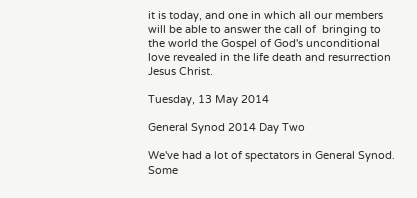it is today, and one in which all our members will be able to answer the call of  bringing to the world the Gospel of God's unconditional love revealed in the life death and resurrection Jesus Christ.

Tuesday, 13 May 2014

General Synod 2014 Day Two

We've had a lot of spectators in General Synod. Some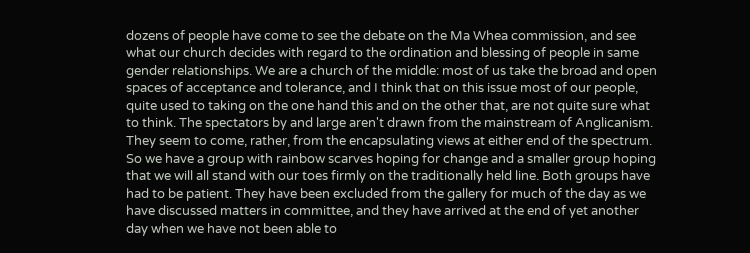dozens of people have come to see the debate on the Ma Whea commission, and see what our church decides with regard to the ordination and blessing of people in same gender relationships. We are a church of the middle: most of us take the broad and open spaces of acceptance and tolerance, and I think that on this issue most of our people, quite used to taking on the one hand this and on the other that, are not quite sure what to think. The spectators by and large aren't drawn from the mainstream of Anglicanism. They seem to come, rather, from the encapsulating views at either end of the spectrum. So we have a group with rainbow scarves hoping for change and a smaller group hoping that we will all stand with our toes firmly on the traditionally held line. Both groups have had to be patient. They have been excluded from the gallery for much of the day as we have discussed matters in committee, and they have arrived at the end of yet another day when we have not been able to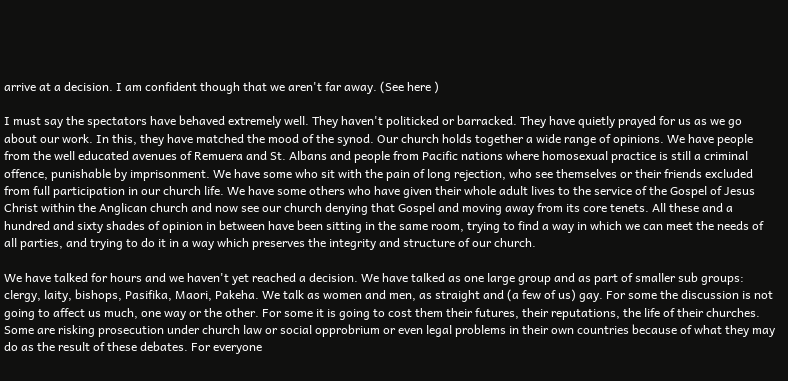arrive at a decision. I am confident though that we aren't far away. (See here )

I must say the spectators have behaved extremely well. They haven't politicked or barracked. They have quietly prayed for us as we go about our work. In this, they have matched the mood of the synod. Our church holds together a wide range of opinions. We have people from the well educated avenues of Remuera and St. Albans and people from Pacific nations where homosexual practice is still a criminal offence, punishable by imprisonment. We have some who sit with the pain of long rejection, who see themselves or their friends excluded from full participation in our church life. We have some others who have given their whole adult lives to the service of the Gospel of Jesus Christ within the Anglican church and now see our church denying that Gospel and moving away from its core tenets. All these and a hundred and sixty shades of opinion in between have been sitting in the same room, trying to find a way in which we can meet the needs of all parties, and trying to do it in a way which preserves the integrity and structure of our church.

We have talked for hours and we haven't yet reached a decision. We have talked as one large group and as part of smaller sub groups: clergy, laity, bishops, Pasifika, Maori, Pakeha. We talk as women and men, as straight and (a few of us) gay. For some the discussion is not going to affect us much, one way or the other. For some it is going to cost them their futures, their reputations, the life of their churches. Some are risking prosecution under church law or social opprobrium or even legal problems in their own countries because of what they may do as the result of these debates. For everyone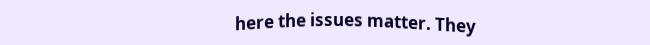here the issues matter. They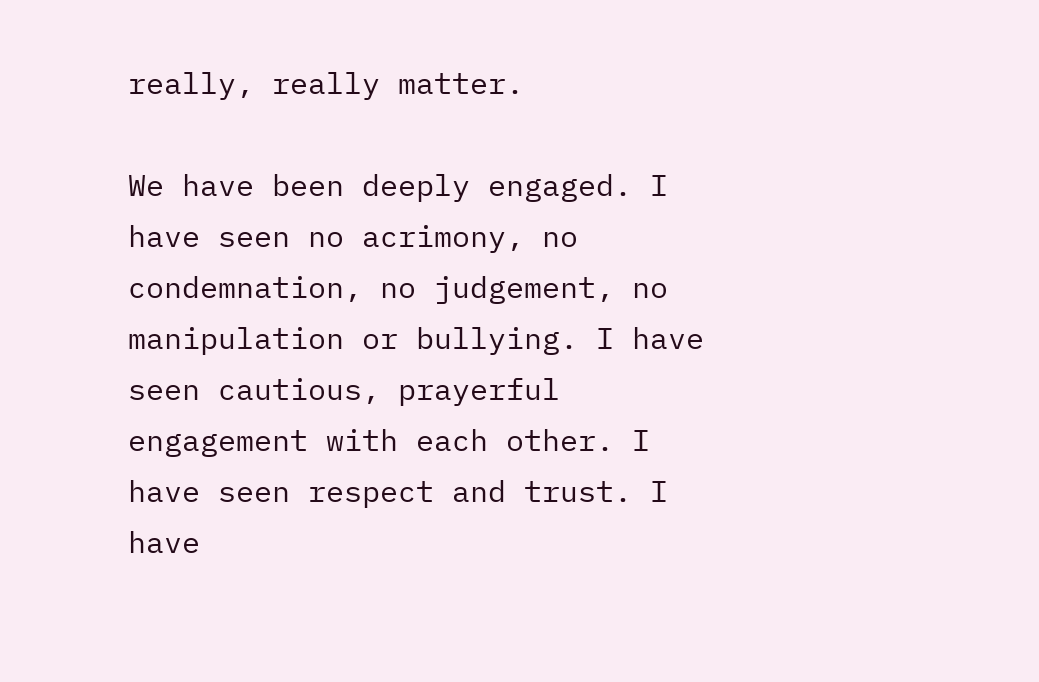really, really matter.

We have been deeply engaged. I have seen no acrimony, no condemnation, no judgement, no manipulation or bullying. I have seen cautious, prayerful engagement with each other. I have seen respect and trust. I have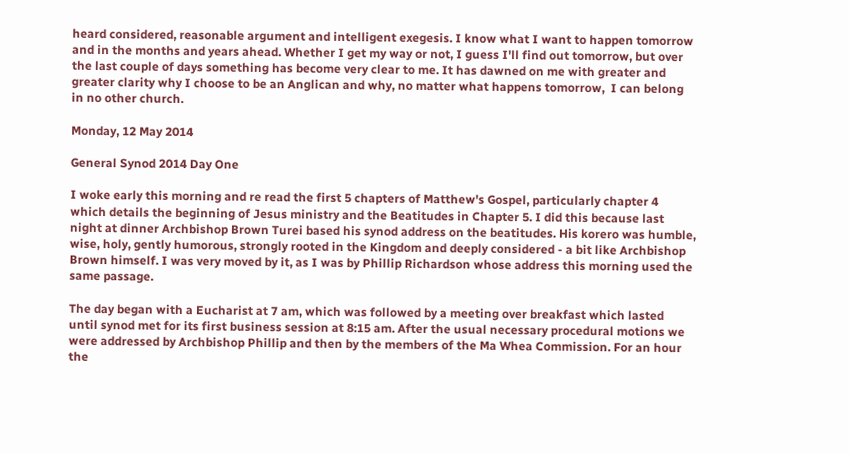heard considered, reasonable argument and intelligent exegesis. I know what I want to happen tomorrow and in the months and years ahead. Whether I get my way or not, I guess I'll find out tomorrow, but over the last couple of days something has become very clear to me. It has dawned on me with greater and greater clarity why I choose to be an Anglican and why, no matter what happens tomorrow,  I can belong in no other church.

Monday, 12 May 2014

General Synod 2014 Day One

I woke early this morning and re read the first 5 chapters of Matthew's Gospel, particularly chapter 4 which details the beginning of Jesus ministry and the Beatitudes in Chapter 5. I did this because last night at dinner Archbishop Brown Turei based his synod address on the beatitudes. His korero was humble, wise, holy, gently humorous, strongly rooted in the Kingdom and deeply considered - a bit like Archbishop Brown himself. I was very moved by it, as I was by Phillip Richardson whose address this morning used the same passage.

The day began with a Eucharist at 7 am, which was followed by a meeting over breakfast which lasted until synod met for its first business session at 8:15 am. After the usual necessary procedural motions we were addressed by Archbishop Phillip and then by the members of the Ma Whea Commission. For an hour the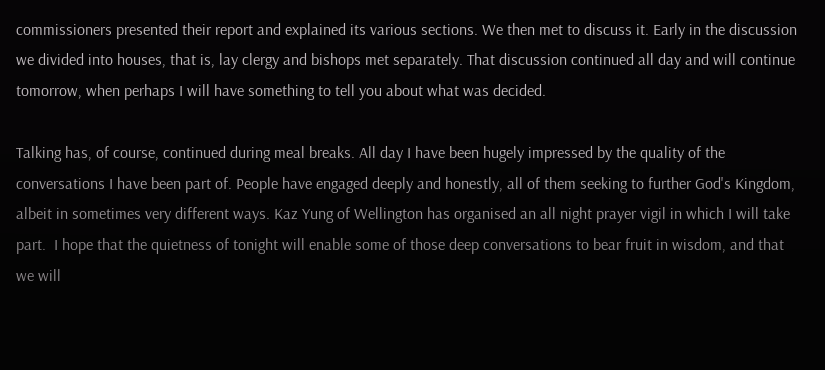commissioners presented their report and explained its various sections. We then met to discuss it. Early in the discussion we divided into houses, that is, lay clergy and bishops met separately. That discussion continued all day and will continue tomorrow, when perhaps I will have something to tell you about what was decided.

Talking has, of course, continued during meal breaks. All day I have been hugely impressed by the quality of the conversations I have been part of. People have engaged deeply and honestly, all of them seeking to further God's Kingdom, albeit in sometimes very different ways. Kaz Yung of Wellington has organised an all night prayer vigil in which I will take part.  I hope that the quietness of tonight will enable some of those deep conversations to bear fruit in wisdom, and that we will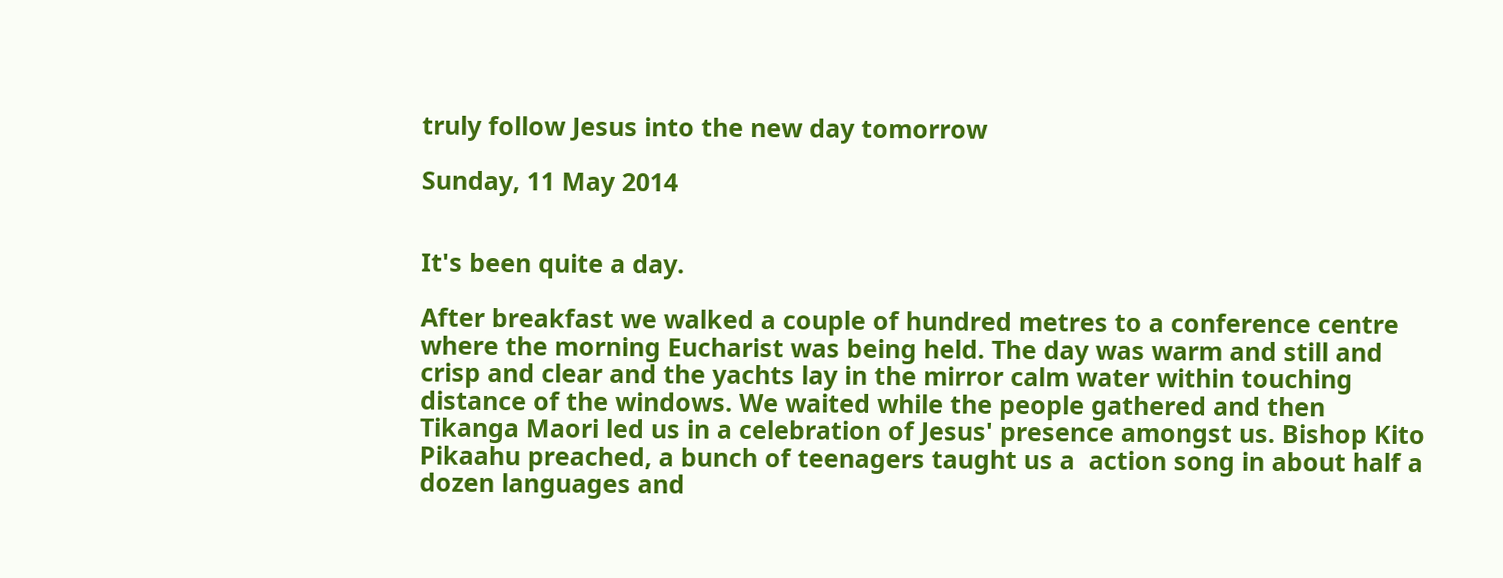truly follow Jesus into the new day tomorrow

Sunday, 11 May 2014


It's been quite a day.

After breakfast we walked a couple of hundred metres to a conference centre where the morning Eucharist was being held. The day was warm and still and crisp and clear and the yachts lay in the mirror calm water within touching distance of the windows. We waited while the people gathered and then Tikanga Maori led us in a celebration of Jesus' presence amongst us. Bishop Kito Pikaahu preached, a bunch of teenagers taught us a  action song in about half a dozen languages and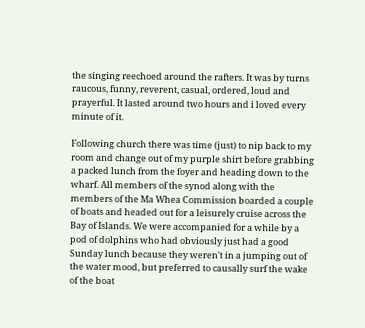the singing reechoed around the rafters. It was by turns raucous, funny, reverent, casual, ordered, loud and prayerful. It lasted around two hours and i loved every minute of it.

Following church there was time (just) to nip back to my room and change out of my purple shirt before grabbing a packed lunch from the foyer and heading down to the wharf. All members of the synod along with the members of the Ma Whea Commission boarded a couple of boats and headed out for a leisurely cruise across the Bay of Islands. We were accompanied for a while by a pod of dolphins who had obviously just had a good Sunday lunch because they weren't in a jumping out of the water mood, but preferred to causally surf the wake of the boat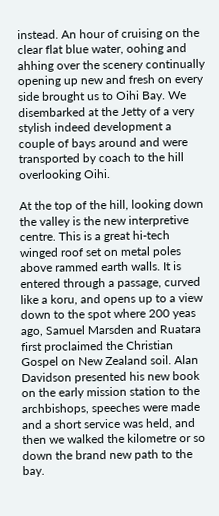instead. An hour of cruising on the clear flat blue water, oohing and ahhing over the scenery continually opening up new and fresh on every side brought us to Oihi Bay. We disembarked at the Jetty of a very stylish indeed development a couple of bays around and were transported by coach to the hill overlooking Oihi.

At the top of the hill, looking down the valley is the new interpretive centre. This is a great hi-tech winged roof set on metal poles above rammed earth walls. It is entered through a passage, curved like a koru, and opens up to a view down to the spot where 200 yeas ago, Samuel Marsden and Ruatara first proclaimed the Christian Gospel on New Zealand soil. Alan Davidson presented his new book on the early mission station to the archbishops, speeches were made and a short service was held, and then we walked the kilometre or so down the brand new path to the bay.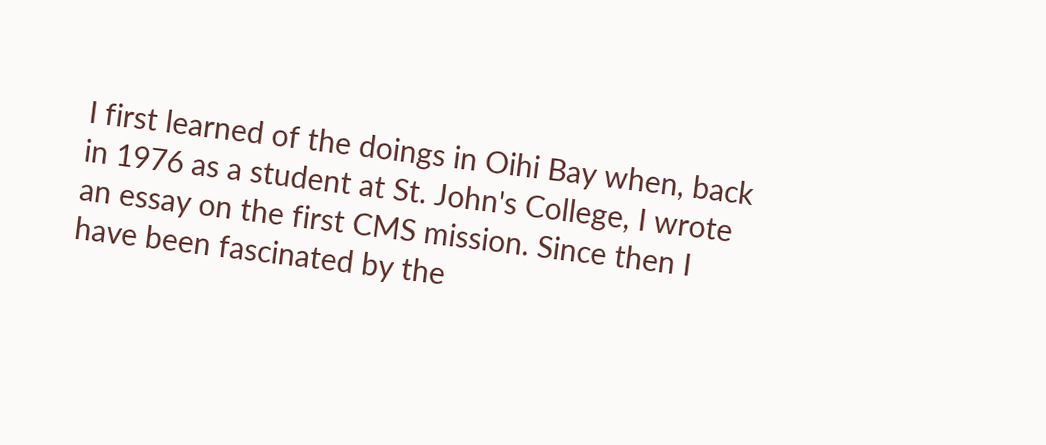I first learned of the doings in Oihi Bay when, back in 1976 as a student at St. John's College, I wrote an essay on the first CMS mission. Since then I have been fascinated by the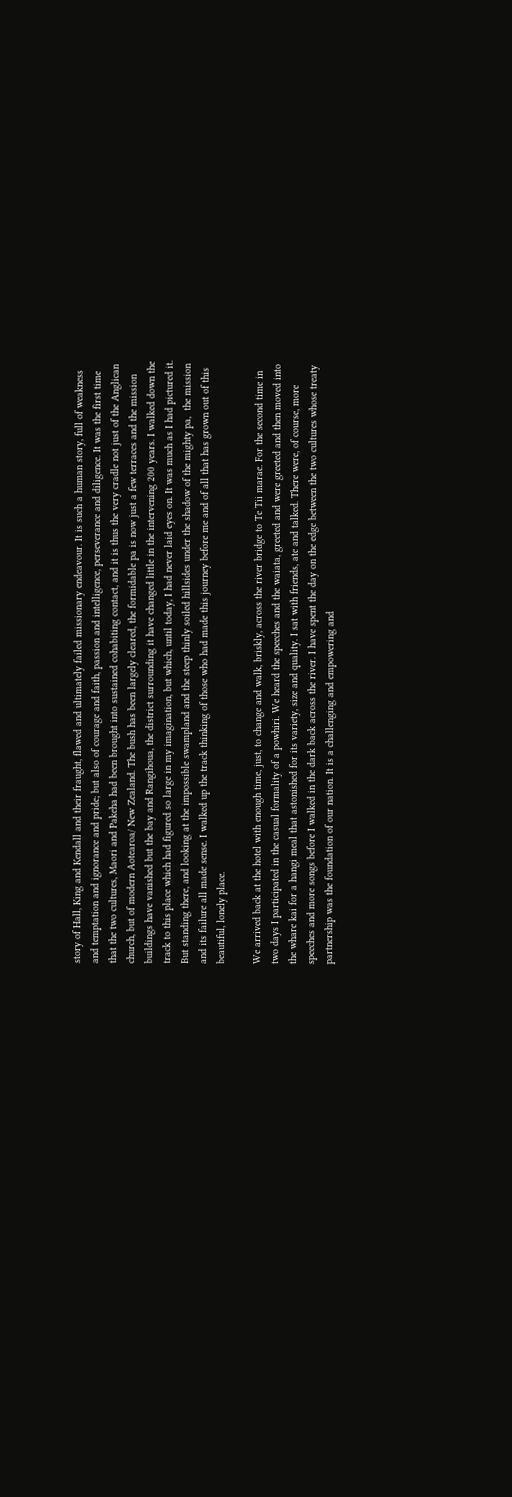story of Hall, King and Kendall and their fraught, flawed and ultimately failed missionary endeavour. It is such a human story, full of weakness and temptation and ignorance and pride; but also of courage and faith, passion and intelligence, perseverance and diligence. It was the first time that the two cultures, Maori and Pakeha had been brought into sustained cohabiting contact, and it is thus the very cradle not just of the Anglican church, but of modern Aotearoa/ New Zealand. The bush has been largely cleared, the formidable pa is now just a few terraces and the mission buildings have vanished but the bay and Rangihoua, the district surrounding it have changed little in the intervening 200 years. I walked down the track to this place which had figured so large in my imagination, but which, until today, I had never laid eyes on. It was much as I had pictured it. But standing there, and looking at the impossible swampland and the steep thinly soiled hillsides under the shadow of the mighty pa,  the mission and its failure all made sense. I walked up the track thinking of those who had made this journey before me and of all that has grown out of this beautiful, lonely place.

We arrived back at the hotel with enough time, just, to change and walk, briskly, across the river bridge to Te Tii marae. For the second time in two days I participated in the casual formality of a powhiri. We heard the speeches and the waiata, greeted and were greeted and then moved into the whare kai for a hangi meal that astonished for its variety, size and quality. I sat with friends, ate and talked. There were, of course, more speeches and more songs before I walked in the dark back across the river. I have spent the day on the edge between the two cultures whose treaty partnership was the foundation of our nation. It is a challenging and empowering and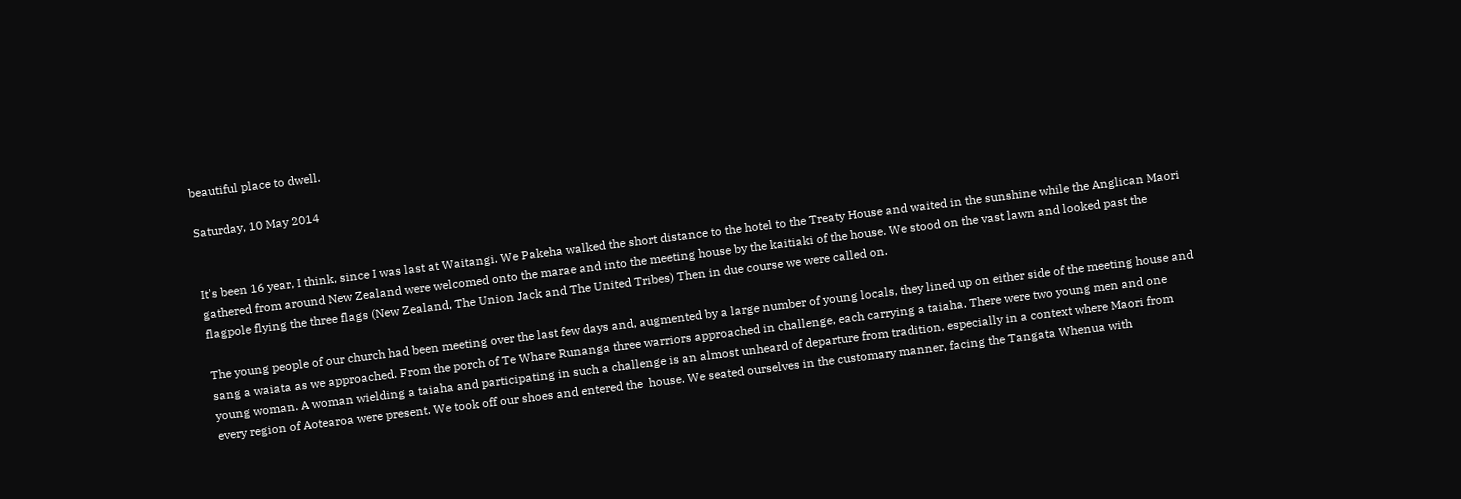beautiful place to dwell.

Saturday, 10 May 2014


It's been 16 year, I think, since I was last at Waitangi. We Pakeha walked the short distance to the hotel to the Treaty House and waited in the sunshine while the Anglican Maori gathered from around New Zealand were welcomed onto the marae and into the meeting house by the kaitiaki of the house. We stood on the vast lawn and looked past the flagpole flying the three flags (New Zealand, The Union Jack and The United Tribes) Then in due course we were called on.

The young people of our church had been meeting over the last few days and, augmented by a large number of young locals, they lined up on either side of the meeting house and sang a waiata as we approached. From the porch of Te Whare Runanga three warriors approached in challenge, each carrying a taiaha. There were two young men and one young woman. A woman wielding a taiaha and participating in such a challenge is an almost unheard of departure from tradition, especially in a context where Maori from every region of Aotearoa were present. We took off our shoes and entered the  house. We seated ourselves in the customary manner, facing the Tangata Whenua with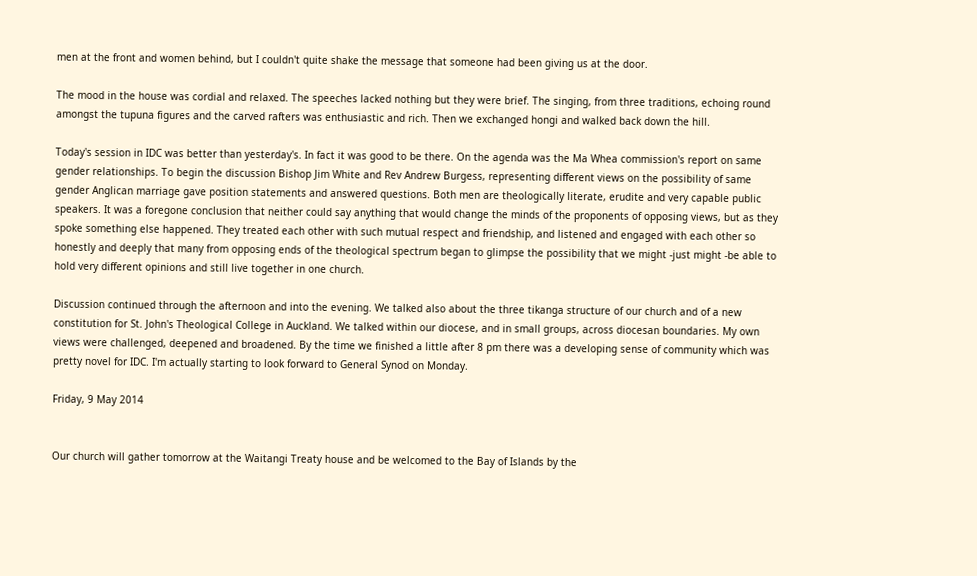men at the front and women behind, but I couldn't quite shake the message that someone had been giving us at the door.

The mood in the house was cordial and relaxed. The speeches lacked nothing but they were brief. The singing, from three traditions, echoing round amongst the tupuna figures and the carved rafters was enthusiastic and rich. Then we exchanged hongi and walked back down the hill.

Today's session in IDC was better than yesterday's. In fact it was good to be there. On the agenda was the Ma Whea commission's report on same gender relationships. To begin the discussion Bishop Jim White and Rev Andrew Burgess, representing different views on the possibility of same gender Anglican marriage gave position statements and answered questions. Both men are theologically literate, erudite and very capable public speakers. It was a foregone conclusion that neither could say anything that would change the minds of the proponents of opposing views, but as they spoke something else happened. They treated each other with such mutual respect and friendship, and listened and engaged with each other so honestly and deeply that many from opposing ends of the theological spectrum began to glimpse the possibility that we might -just might -be able to hold very different opinions and still live together in one church.

Discussion continued through the afternoon and into the evening. We talked also about the three tikanga structure of our church and of a new constitution for St. John's Theological College in Auckland. We talked within our diocese, and in small groups, across diocesan boundaries. My own views were challenged, deepened and broadened. By the time we finished a little after 8 pm there was a developing sense of community which was pretty novel for IDC. I'm actually starting to look forward to General Synod on Monday.

Friday, 9 May 2014


Our church will gather tomorrow at the Waitangi Treaty house and be welcomed to the Bay of Islands by the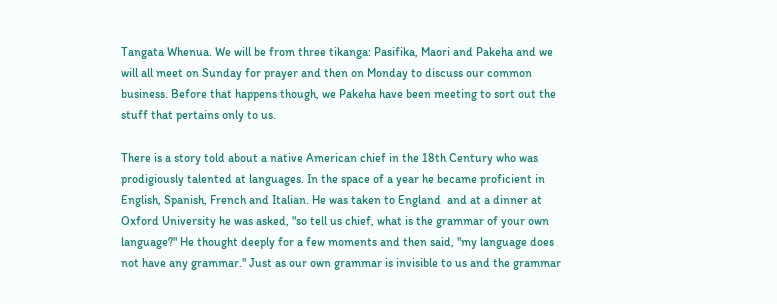Tangata Whenua. We will be from three tikanga: Pasifika, Maori and Pakeha and we will all meet on Sunday for prayer and then on Monday to discuss our common business. Before that happens though, we Pakeha have been meeting to sort out the stuff that pertains only to us.

There is a story told about a native American chief in the 18th Century who was prodigiously talented at languages. In the space of a year he became proficient in English, Spanish, French and Italian. He was taken to England  and at a dinner at Oxford University he was asked, "so tell us chief, what is the grammar of your own language?" He thought deeply for a few moments and then said, "my language does not have any grammar." Just as our own grammar is invisible to us and the grammar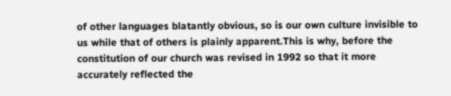of other languages blatantly obvious, so is our own culture invisible to us while that of others is plainly apparent.This is why, before the constitution of our church was revised in 1992 so that it more accurately reflected the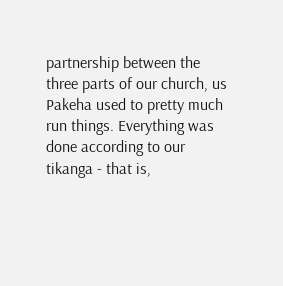partnership between the three parts of our church, us Pakeha used to pretty much run things. Everything was done according to our tikanga - that is,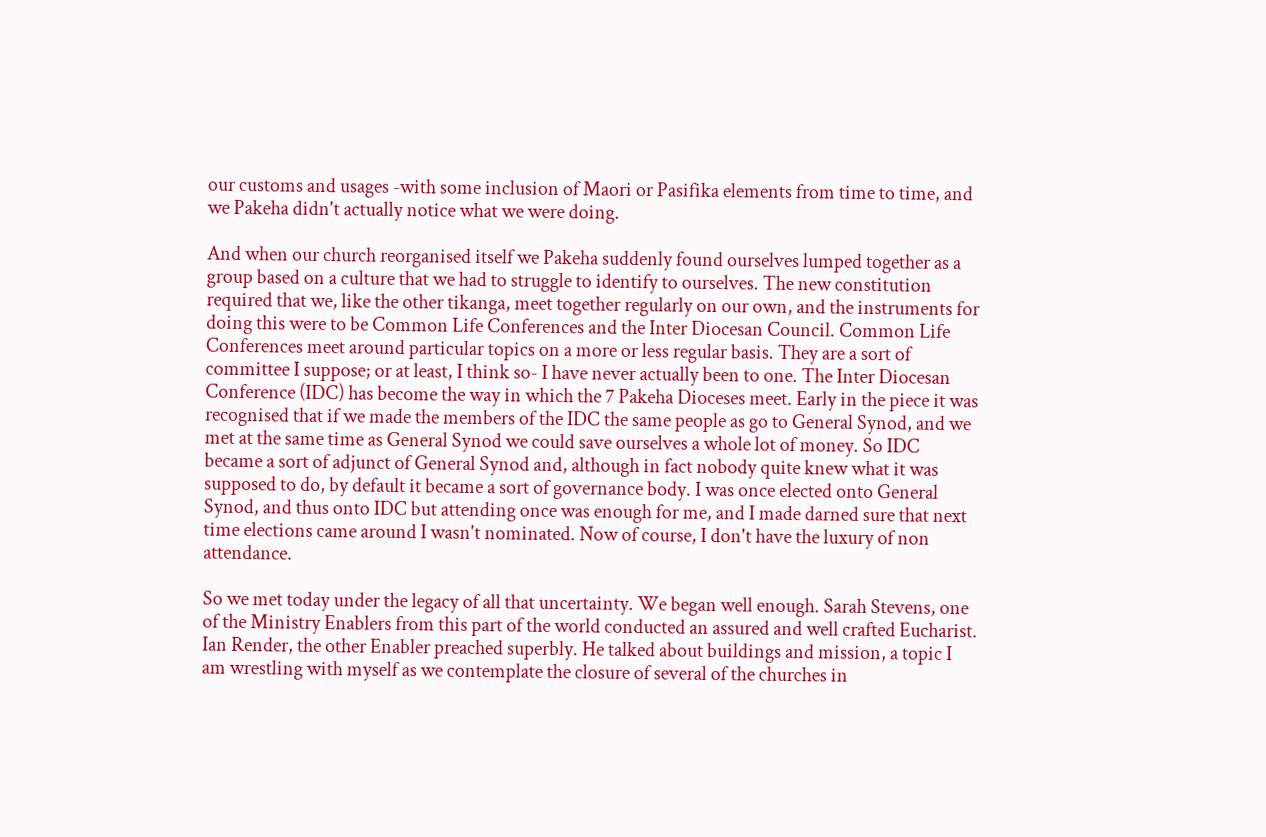our customs and usages -with some inclusion of Maori or Pasifika elements from time to time, and we Pakeha didn't actually notice what we were doing.

And when our church reorganised itself we Pakeha suddenly found ourselves lumped together as a group based on a culture that we had to struggle to identify to ourselves. The new constitution required that we, like the other tikanga, meet together regularly on our own, and the instruments for doing this were to be Common Life Conferences and the Inter Diocesan Council. Common Life Conferences meet around particular topics on a more or less regular basis. They are a sort of committee I suppose; or at least, I think so- I have never actually been to one. The Inter Diocesan Conference (IDC) has become the way in which the 7 Pakeha Dioceses meet. Early in the piece it was recognised that if we made the members of the IDC the same people as go to General Synod, and we met at the same time as General Synod we could save ourselves a whole lot of money. So IDC became a sort of adjunct of General Synod and, although in fact nobody quite knew what it was supposed to do, by default it became a sort of governance body. I was once elected onto General Synod, and thus onto IDC but attending once was enough for me, and I made darned sure that next time elections came around I wasn't nominated. Now of course, I don't have the luxury of non attendance.

So we met today under the legacy of all that uncertainty. We began well enough. Sarah Stevens, one of the Ministry Enablers from this part of the world conducted an assured and well crafted Eucharist. Ian Render, the other Enabler preached superbly. He talked about buildings and mission, a topic I am wrestling with myself as we contemplate the closure of several of the churches in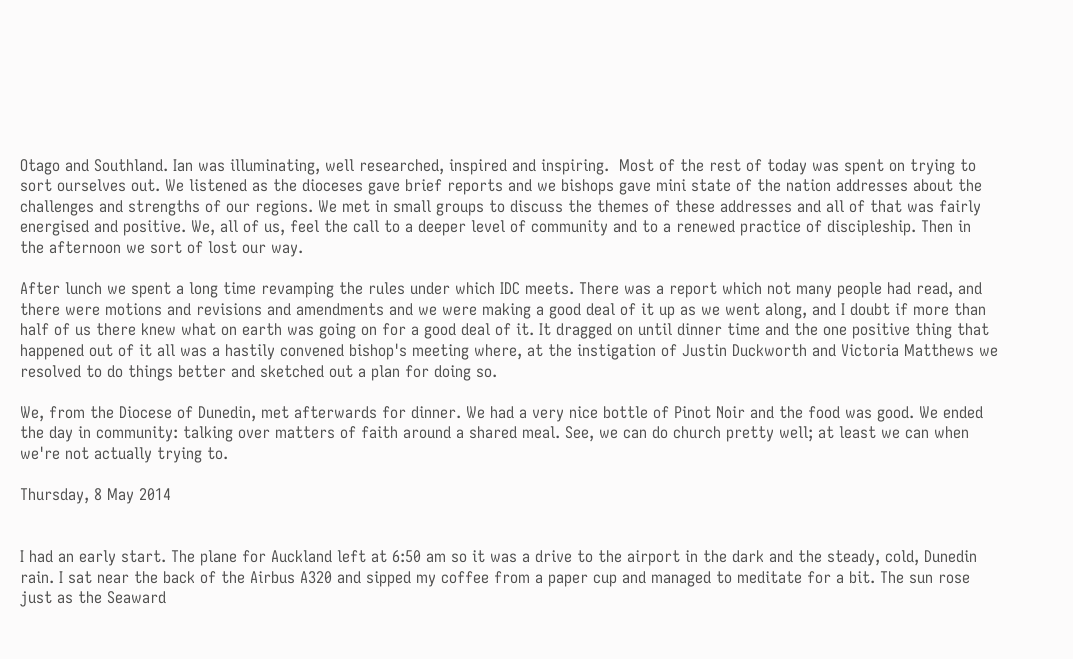Otago and Southland. Ian was illuminating, well researched, inspired and inspiring.  Most of the rest of today was spent on trying to sort ourselves out. We listened as the dioceses gave brief reports and we bishops gave mini state of the nation addresses about the challenges and strengths of our regions. We met in small groups to discuss the themes of these addresses and all of that was fairly energised and positive. We, all of us, feel the call to a deeper level of community and to a renewed practice of discipleship. Then in the afternoon we sort of lost our way.

After lunch we spent a long time revamping the rules under which IDC meets. There was a report which not many people had read, and there were motions and revisions and amendments and we were making a good deal of it up as we went along, and I doubt if more than half of us there knew what on earth was going on for a good deal of it. It dragged on until dinner time and the one positive thing that happened out of it all was a hastily convened bishop's meeting where, at the instigation of Justin Duckworth and Victoria Matthews we resolved to do things better and sketched out a plan for doing so.

We, from the Diocese of Dunedin, met afterwards for dinner. We had a very nice bottle of Pinot Noir and the food was good. We ended the day in community: talking over matters of faith around a shared meal. See, we can do church pretty well; at least we can when we're not actually trying to.

Thursday, 8 May 2014


I had an early start. The plane for Auckland left at 6:50 am so it was a drive to the airport in the dark and the steady, cold, Dunedin rain. I sat near the back of the Airbus A320 and sipped my coffee from a paper cup and managed to meditate for a bit. The sun rose just as the Seaward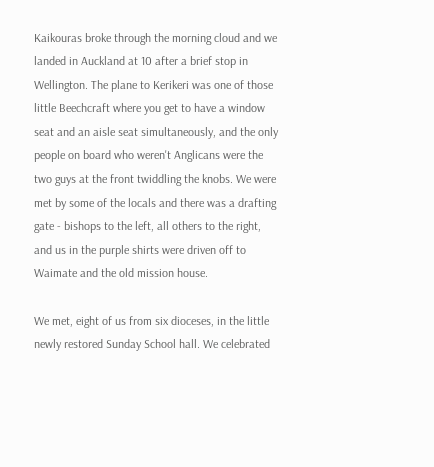Kaikouras broke through the morning cloud and we landed in Auckland at 10 after a brief stop in Wellington. The plane to Kerikeri was one of those little Beechcraft where you get to have a window seat and an aisle seat simultaneously, and the only people on board who weren't Anglicans were the two guys at the front twiddling the knobs. We were met by some of the locals and there was a drafting gate - bishops to the left, all others to the right, and us in the purple shirts were driven off to Waimate and the old mission house.

We met, eight of us from six dioceses, in the little newly restored Sunday School hall. We celebrated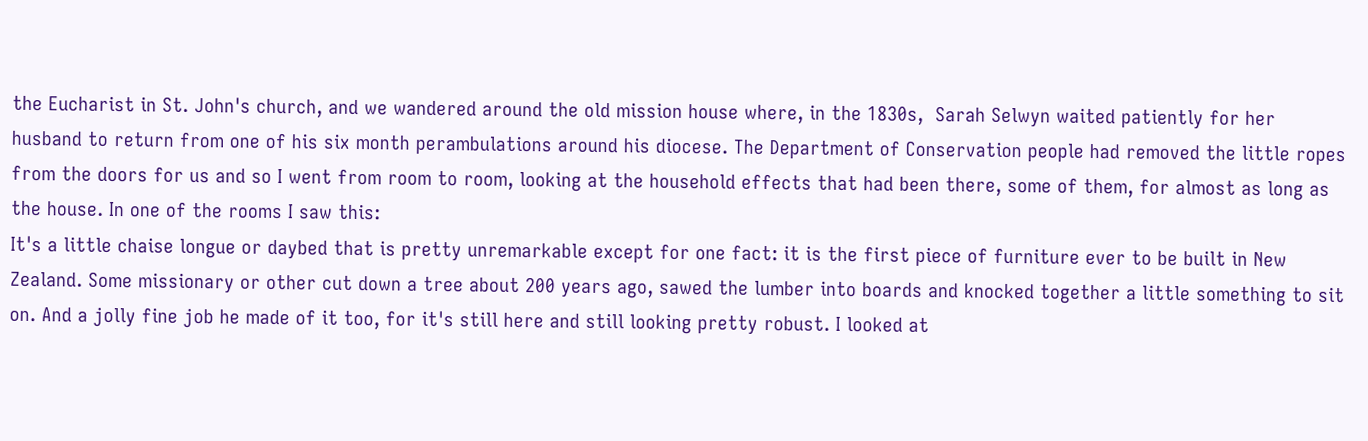the Eucharist in St. John's church, and we wandered around the old mission house where, in the 1830s,  Sarah Selwyn waited patiently for her husband to return from one of his six month perambulations around his diocese. The Department of Conservation people had removed the little ropes from the doors for us and so I went from room to room, looking at the household effects that had been there, some of them, for almost as long as the house. In one of the rooms I saw this:
It's a little chaise longue or daybed that is pretty unremarkable except for one fact: it is the first piece of furniture ever to be built in New Zealand. Some missionary or other cut down a tree about 200 years ago, sawed the lumber into boards and knocked together a little something to sit on. And a jolly fine job he made of it too, for it's still here and still looking pretty robust. I looked at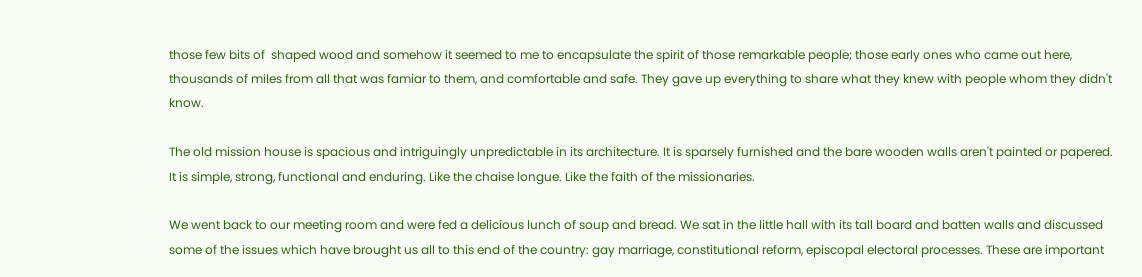those few bits of  shaped wood and somehow it seemed to me to encapsulate the spirit of those remarkable people; those early ones who came out here, thousands of miles from all that was famiar to them, and comfortable and safe. They gave up everything to share what they knew with people whom they didn't know.

The old mission house is spacious and intriguingly unpredictable in its architecture. It is sparsely furnished and the bare wooden walls aren't painted or papered. It is simple, strong, functional and enduring. Like the chaise longue. Like the faith of the missionaries.

We went back to our meeting room and were fed a delicious lunch of soup and bread. We sat in the little hall with its tall board and batten walls and discussed some of the issues which have brought us all to this end of the country: gay marriage, constitutional reform, episcopal electoral processes. These are important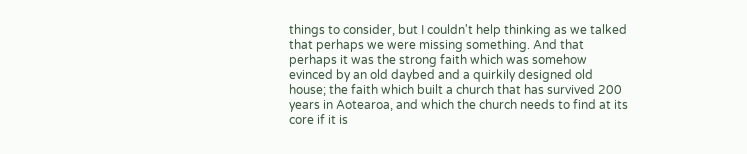things to consider, but I couldn't help thinking as we talked that perhaps we were missing something. And that perhaps it was the strong faith which was somehow evinced by an old daybed and a quirkily designed old house; the faith which built a church that has survived 200 years in Aotearoa, and which the church needs to find at its core if it is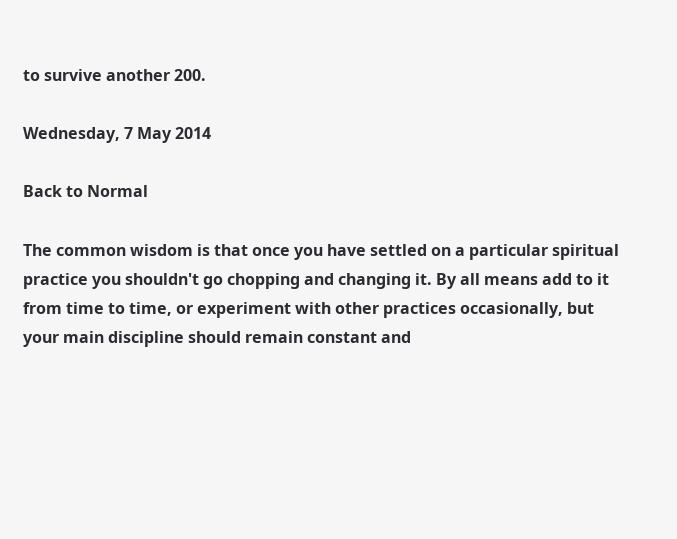to survive another 200.

Wednesday, 7 May 2014

Back to Normal

The common wisdom is that once you have settled on a particular spiritual practice you shouldn't go chopping and changing it. By all means add to it from time to time, or experiment with other practices occasionally, but your main discipline should remain constant and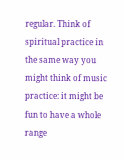regular. Think of spiritual practice in the same way you might think of music practice: it might be fun to have a whole range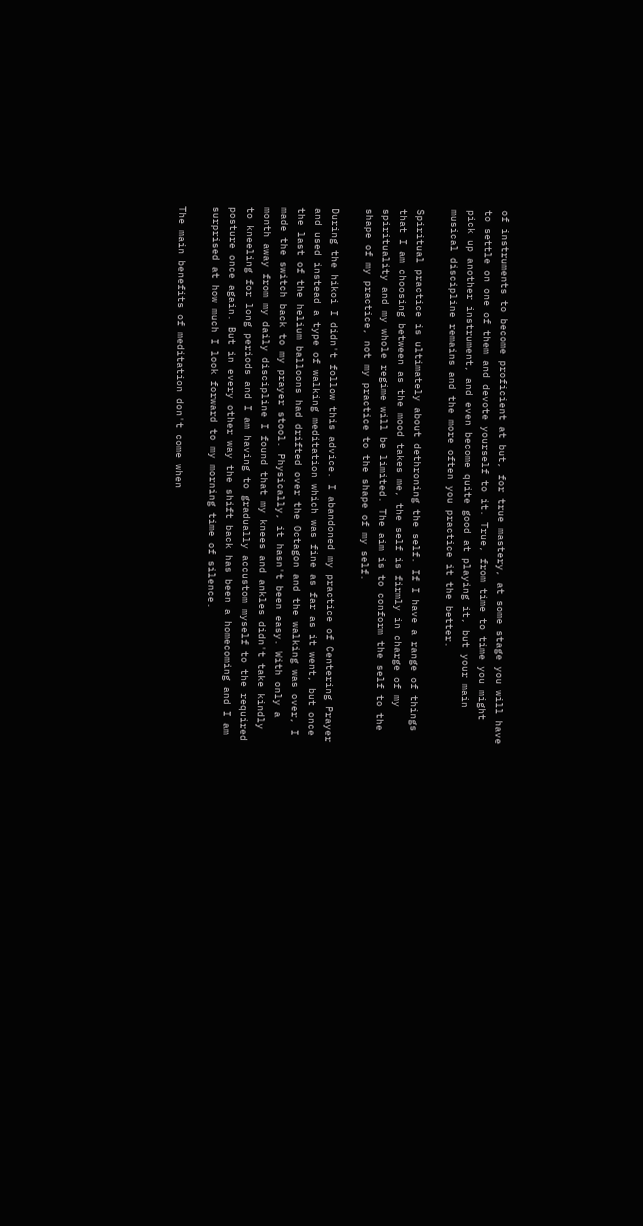of instruments to become proficient at but, for true mastery, at some stage you will have to settle on one of them and devote yourself to it. True, from time to time you might pick up another instrument, and even become quite good at playing it, but your main musical discipline remains and the more often you practice it the better.

Spiritual practice is ultimately about dethroning the self. If I have a range of things that I am choosing between as the mood takes me, the self is firmly in charge of my spirituality and my whole regime will be limited. The aim is to conform the self to the shape of my practice, not my practice to the shape of my self.

During the hikoi I didn't follow this advice. I abandoned my practice of Centering Prayer and used instead a type of walking meditation which was fine as far as it went, but once the last of the helium balloons had drifted over the Octagon and the walking was over, I made the switch back to my prayer stool. Physically, it hasn't been easy. With only a month away from my daily discipline I found that my knees and ankles didn't take kindly to kneeling for long periods and I am having to gradually accustom myself to the required posture once again. But in every other way the shift back has been a homecoming and I am surprised at how much I look forward to my morning time of silence.

The main benefits of meditation don't come when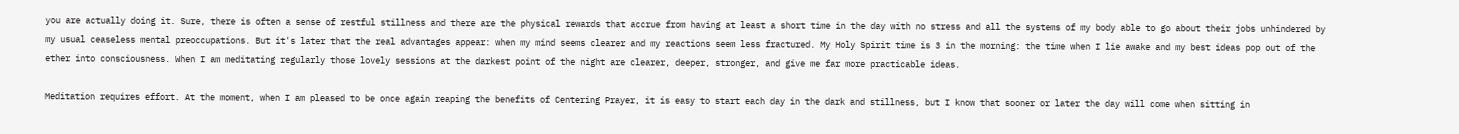you are actually doing it. Sure, there is often a sense of restful stillness and there are the physical rewards that accrue from having at least a short time in the day with no stress and all the systems of my body able to go about their jobs unhindered by my usual ceaseless mental preoccupations. But it's later that the real advantages appear: when my mind seems clearer and my reactions seem less fractured. My Holy Spirit time is 3 in the morning: the time when I lie awake and my best ideas pop out of the ether into consciousness. When I am meditating regularly those lovely sessions at the darkest point of the night are clearer, deeper, stronger, and give me far more practicable ideas.

Meditation requires effort. At the moment, when I am pleased to be once again reaping the benefits of Centering Prayer, it is easy to start each day in the dark and stillness, but I know that sooner or later the day will come when sitting in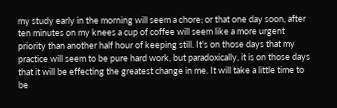my study early in the morning will seem a chore; or that one day soon, after ten minutes on my knees a cup of coffee will seem like a more urgent priority than another half hour of keeping still. It's on those days that my practice will seem to be pure hard work, but paradoxically, it is on those days that it will be effecting the greatest change in me. It will take a little time to be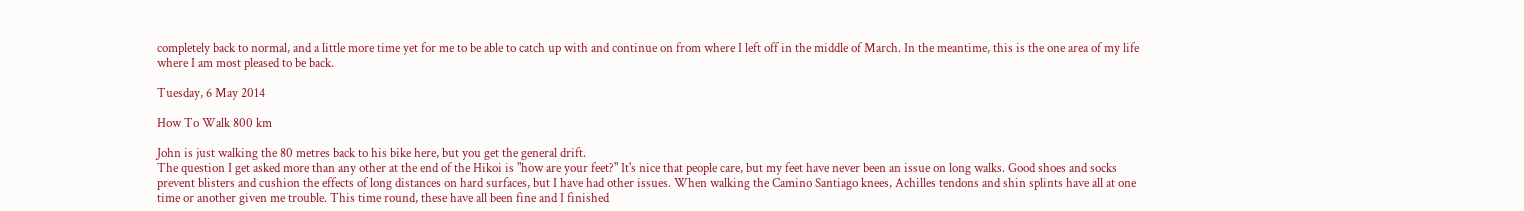completely back to normal, and a little more time yet for me to be able to catch up with and continue on from where I left off in the middle of March. In the meantime, this is the one area of my life where I am most pleased to be back.

Tuesday, 6 May 2014

How To Walk 800 km

John is just walking the 80 metres back to his bike here, but you get the general drift.
The question I get asked more than any other at the end of the Hikoi is "how are your feet?" It's nice that people care, but my feet have never been an issue on long walks. Good shoes and socks prevent blisters and cushion the effects of long distances on hard surfaces, but I have had other issues. When walking the Camino Santiago knees, Achilles tendons and shin splints have all at one time or another given me trouble. This time round, these have all been fine and I finished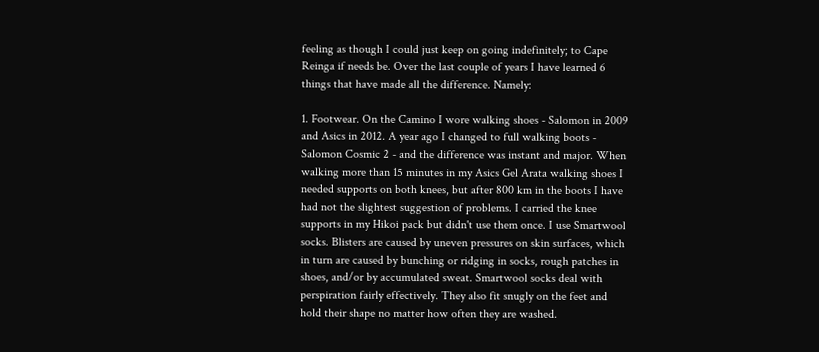feeling as though I could just keep on going indefinitely; to Cape Reinga if needs be. Over the last couple of years I have learned 6 things that have made all the difference. Namely:

1. Footwear. On the Camino I wore walking shoes - Salomon in 2009 and Asics in 2012. A year ago I changed to full walking boots - Salomon Cosmic 2 - and the difference was instant and major. When walking more than 15 minutes in my Asics Gel Arata walking shoes I needed supports on both knees, but after 800 km in the boots I have had not the slightest suggestion of problems. I carried the knee supports in my Hikoi pack but didn't use them once. I use Smartwool socks. Blisters are caused by uneven pressures on skin surfaces, which in turn are caused by bunching or ridging in socks, rough patches in shoes, and/or by accumulated sweat. Smartwool socks deal with perspiration fairly effectively. They also fit snugly on the feet and hold their shape no matter how often they are washed.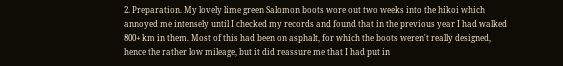2. Preparation. My lovely lime green Salomon boots wore out two weeks into the hikoi which annoyed me intensely until I checked my records and found that in the previous year I had walked 800+ km in them. Most of this had been on asphalt, for which the boots weren't really designed, hence the rather low mileage, but it did reassure me that I had put in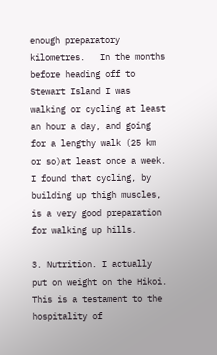enough preparatory kilometres.   In the months before heading off to Stewart Island I was walking or cycling at least an hour a day, and going for a lengthy walk (25 km or so)at least once a week. I found that cycling, by building up thigh muscles, is a very good preparation for walking up hills.

3. Nutrition. I actually put on weight on the Hikoi. This is a testament to the hospitality of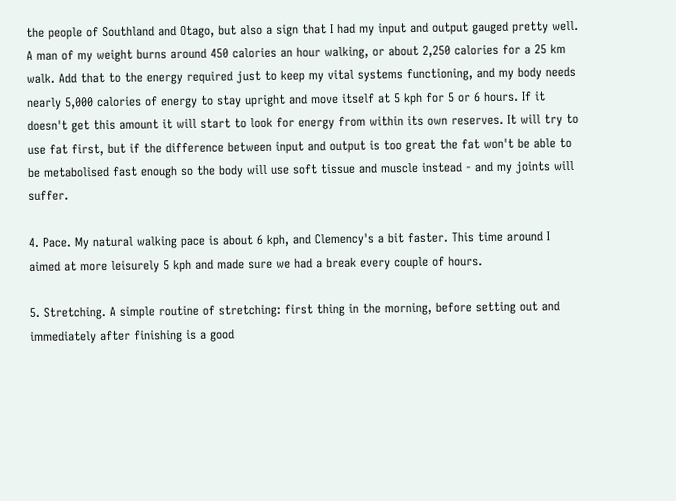the people of Southland and Otago, but also a sign that I had my input and output gauged pretty well. A man of my weight burns around 450 calories an hour walking, or about 2,250 calories for a 25 km walk. Add that to the energy required just to keep my vital systems functioning, and my body needs nearly 5,000 calories of energy to stay upright and move itself at 5 kph for 5 or 6 hours. If it doesn't get this amount it will start to look for energy from within its own reserves. It will try to use fat first, but if the difference between input and output is too great the fat won't be able to be metabolised fast enough so the body will use soft tissue and muscle instead - and my joints will suffer.

4. Pace. My natural walking pace is about 6 kph, and Clemency's a bit faster. This time around I aimed at more leisurely 5 kph and made sure we had a break every couple of hours.

5. Stretching. A simple routine of stretching: first thing in the morning, before setting out and immediately after finishing is a good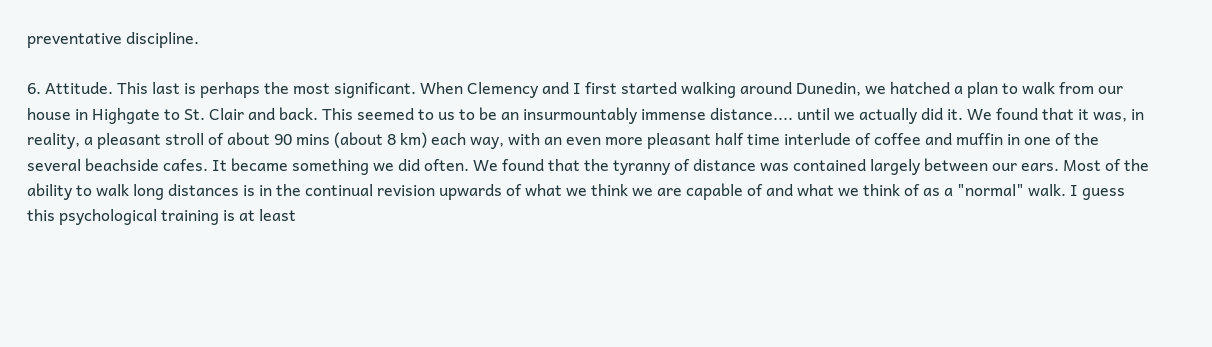preventative discipline.

6. Attitude. This last is perhaps the most significant. When Clemency and I first started walking around Dunedin, we hatched a plan to walk from our house in Highgate to St. Clair and back. This seemed to us to be an insurmountably immense distance.... until we actually did it. We found that it was, in reality, a pleasant stroll of about 90 mins (about 8 km) each way, with an even more pleasant half time interlude of coffee and muffin in one of the several beachside cafes. It became something we did often. We found that the tyranny of distance was contained largely between our ears. Most of the ability to walk long distances is in the continual revision upwards of what we think we are capable of and what we think of as a "normal" walk. I guess this psychological training is at least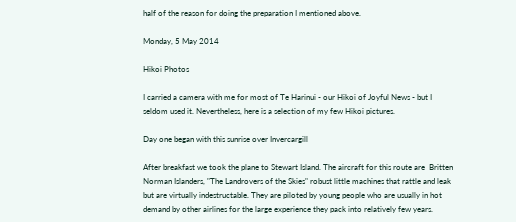half of the reason for doing the preparation I mentioned above.

Monday, 5 May 2014

Hikoi Photos

I carried a camera with me for most of Te Harinui - our Hikoi of Joyful News - but I seldom used it. Nevertheless, here is a selection of my few Hikoi pictures.

Day one began with this sunrise over Invercargill

After breakfast we took the plane to Stewart Island. The aircraft for this route are  Britten Norman Islanders, "The Landrovers of the Skies" robust little machines that rattle and leak but are virtually indestructable. They are piloted by young people who are usually in hot demand by other airlines for the large experience they pack into relatively few years.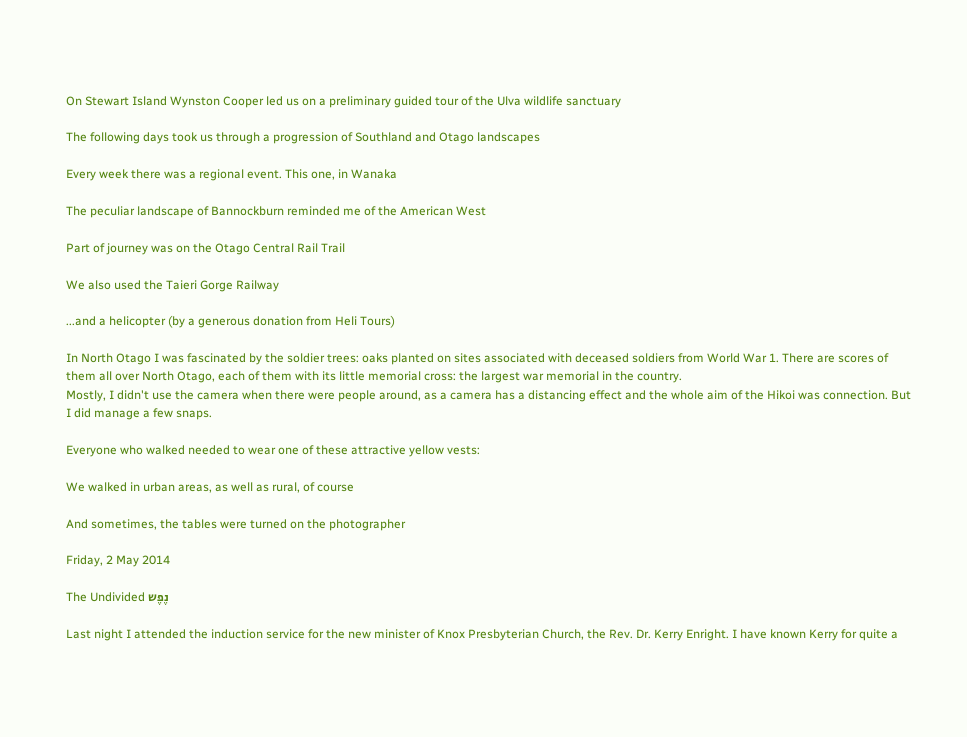On Stewart Island Wynston Cooper led us on a preliminary guided tour of the Ulva wildlife sanctuary

The following days took us through a progression of Southland and Otago landscapes

Every week there was a regional event. This one, in Wanaka

The peculiar landscape of Bannockburn reminded me of the American West

Part of journey was on the Otago Central Rail Trail

We also used the Taieri Gorge Railway

...and a helicopter (by a generous donation from Heli Tours)

In North Otago I was fascinated by the soldier trees: oaks planted on sites associated with deceased soldiers from World War 1. There are scores of them all over North Otago, each of them with its little memorial cross: the largest war memorial in the country.
Mostly, I didn't use the camera when there were people around, as a camera has a distancing effect and the whole aim of the Hikoi was connection. But I did manage a few snaps.

Everyone who walked needed to wear one of these attractive yellow vests:

We walked in urban areas, as well as rural, of course

And sometimes, the tables were turned on the photographer

Friday, 2 May 2014

The Undivided נֶפֶש

Last night I attended the induction service for the new minister of Knox Presbyterian Church, the Rev. Dr. Kerry Enright. I have known Kerry for quite a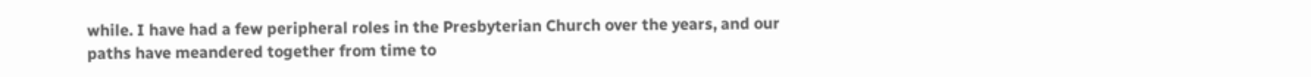while. I have had a few peripheral roles in the Presbyterian Church over the years, and our paths have meandered together from time to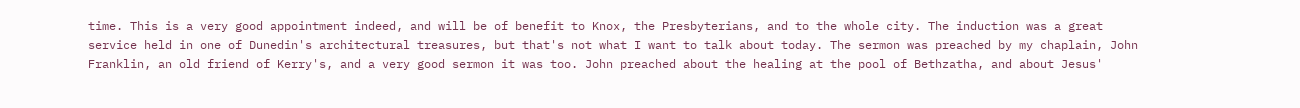time. This is a very good appointment indeed, and will be of benefit to Knox, the Presbyterians, and to the whole city. The induction was a great service held in one of Dunedin's architectural treasures, but that's not what I want to talk about today. The sermon was preached by my chaplain, John Franklin, an old friend of Kerry's, and a very good sermon it was too. John preached about the healing at the pool of Bethzatha, and about Jesus'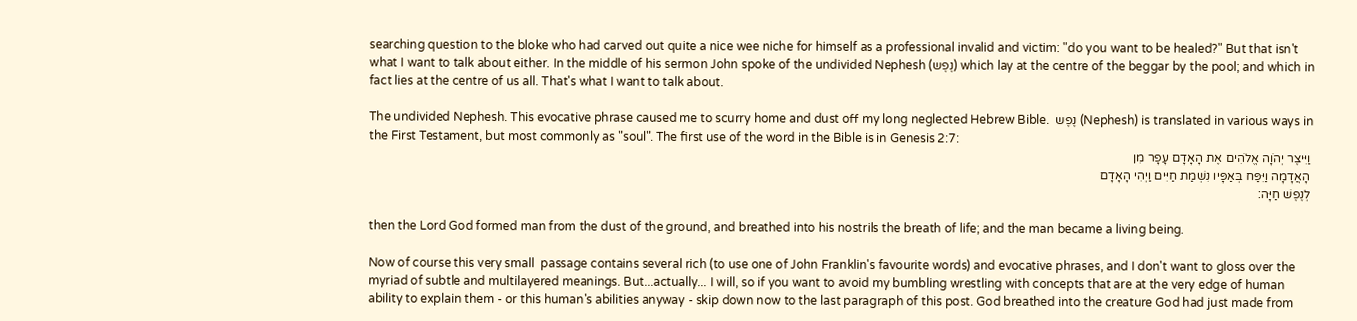searching question to the bloke who had carved out quite a nice wee niche for himself as a professional invalid and victim: "do you want to be healed?" But that isn't what I want to talk about either. In the middle of his sermon John spoke of the undivided Nephesh (נֶפֶש) which lay at the centre of the beggar by the pool; and which in fact lies at the centre of us all. That's what I want to talk about.

The undivided Nephesh. This evocative phrase caused me to scurry home and dust off my long neglected Hebrew Bible.  נֶפֶש (Nephesh) is translated in various ways in the First Testament, but most commonly as "soul". The first use of the word in the Bible is in Genesis 2:7:
 וַיִּיצֶר יְהֹוָה אֱלֹהִים אֶת הָאָדָם עָפָר מִן
 הָאֲדָמָה וַיִּפַּח בְּאַפָּיו נִשְׁמַת חַיִּים וַיְהִי הָאָדָם
 לְנֶפֶשׁ חַיָּה:

then the Lord God formed man from the dust of the ground, and breathed into his nostrils the breath of life; and the man became a living being.

Now of course this very small  passage contains several rich (to use one of John Franklin's favourite words) and evocative phrases, and I don't want to gloss over the myriad of subtle and multilayered meanings. But...actually... I will, so if you want to avoid my bumbling wrestling with concepts that are at the very edge of human ability to explain them - or this human's abilities anyway - skip down now to the last paragraph of this post. God breathed into the creature God had just made from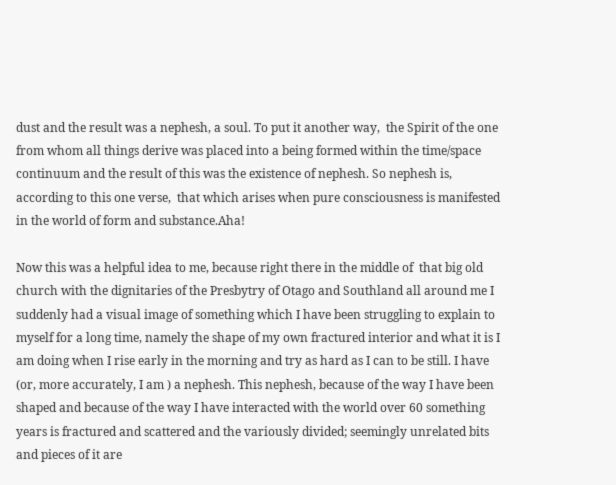dust and the result was a nephesh, a soul. To put it another way,  the Spirit of the one from whom all things derive was placed into a being formed within the time/space continuum and the result of this was the existence of nephesh. So nephesh is, according to this one verse,  that which arises when pure consciousness is manifested in the world of form and substance.Aha!

Now this was a helpful idea to me, because right there in the middle of  that big old church with the dignitaries of the Presbytry of Otago and Southland all around me I suddenly had a visual image of something which I have been struggling to explain to myself for a long time, namely the shape of my own fractured interior and what it is I am doing when I rise early in the morning and try as hard as I can to be still. I have (or, more accurately, I am ) a nephesh. This nephesh, because of the way I have been shaped and because of the way I have interacted with the world over 60 something years is fractured and scattered and the variously divided; seemingly unrelated bits and pieces of it are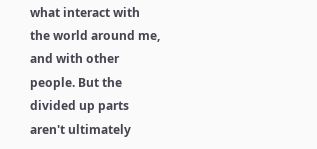what interact with the world around me, and with other people. But the divided up parts aren't ultimately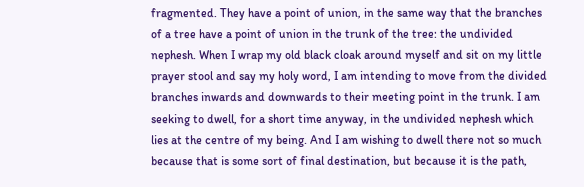fragmented. They have a point of union, in the same way that the branches of a tree have a point of union in the trunk of the tree: the undivided nephesh. When I wrap my old black cloak around myself and sit on my little prayer stool and say my holy word, I am intending to move from the divided branches inwards and downwards to their meeting point in the trunk. I am seeking to dwell, for a short time anyway, in the undivided nephesh which lies at the centre of my being. And I am wishing to dwell there not so much because that is some sort of final destination, but because it is the path,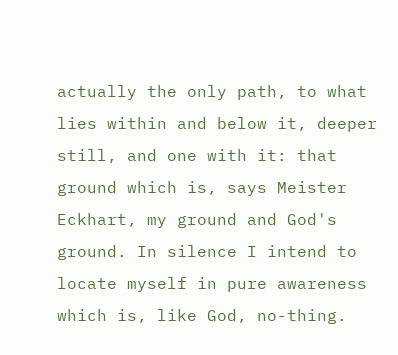actually the only path, to what lies within and below it, deeper still, and one with it: that ground which is, says Meister Eckhart, my ground and God's ground. In silence I intend to locate myself in pure awareness which is, like God, no-thing.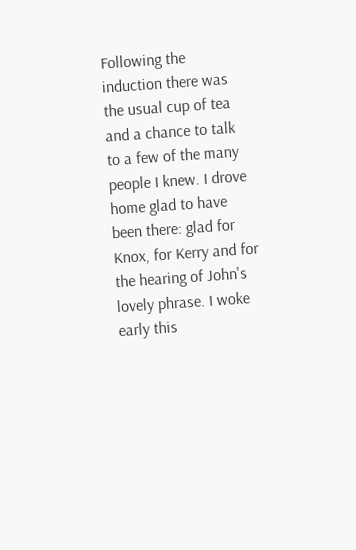Following the induction there was the usual cup of tea  and a chance to talk to a few of the many people I knew. I drove home glad to have been there: glad for Knox, for Kerry and for the hearing of John's lovely phrase. I woke early this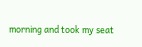morning and took my seat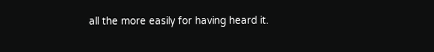all the more easily for having heard it.